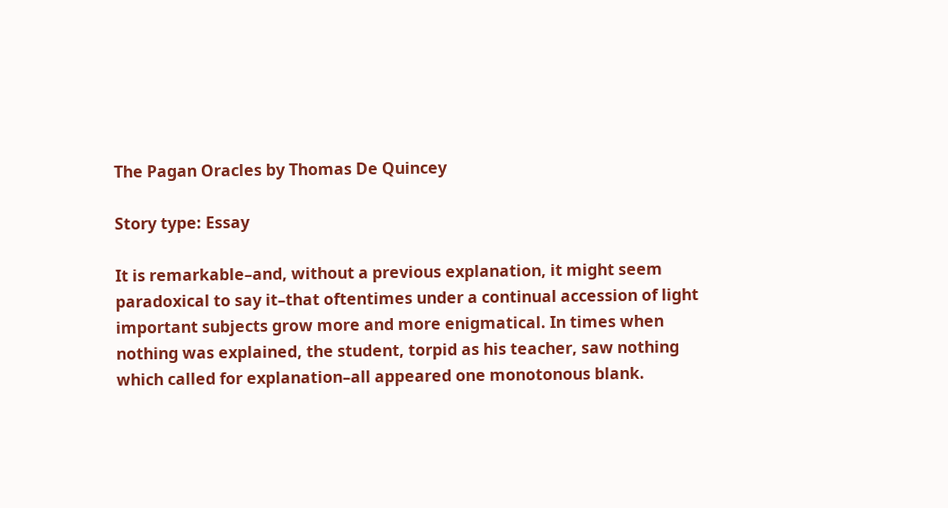The Pagan Oracles by Thomas De Quincey

Story type: Essay

It is remarkable–and, without a previous explanation, it might seem paradoxical to say it–that oftentimes under a continual accession of light important subjects grow more and more enigmatical. In times when nothing was explained, the student, torpid as his teacher, saw nothing which called for explanation–all appeared one monotonous blank.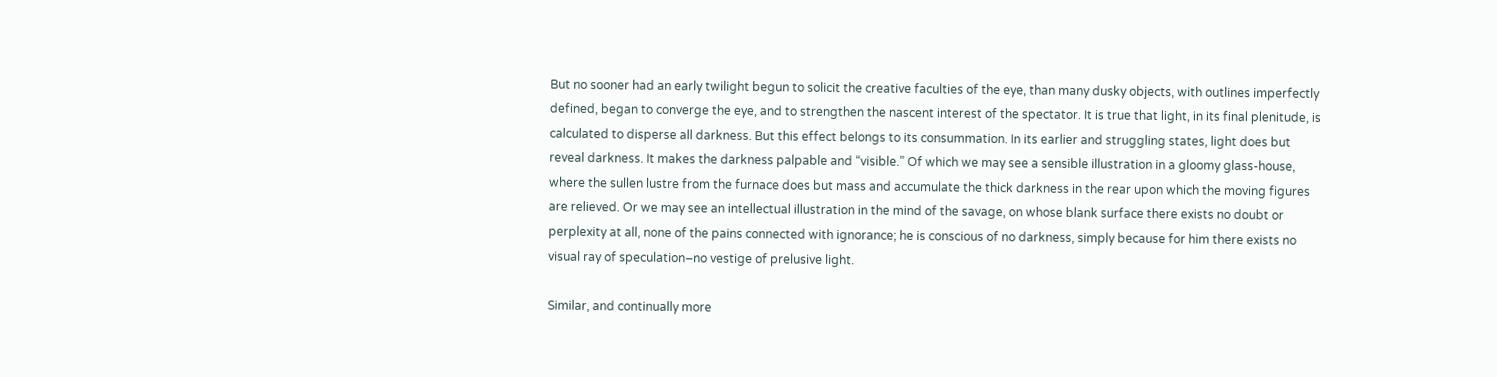But no sooner had an early twilight begun to solicit the creative faculties of the eye, than many dusky objects, with outlines imperfectly defined, began to converge the eye, and to strengthen the nascent interest of the spectator. It is true that light, in its final plenitude, is calculated to disperse all darkness. But this effect belongs to its consummation. In its earlier and struggling states, light does but reveal darkness. It makes the darkness palpable and “visible.” Of which we may see a sensible illustration in a gloomy glass-house, where the sullen lustre from the furnace does but mass and accumulate the thick darkness in the rear upon which the moving figures are relieved. Or we may see an intellectual illustration in the mind of the savage, on whose blank surface there exists no doubt or perplexity at all, none of the pains connected with ignorance; he is conscious of no darkness, simply because for him there exists no visual ray of speculation–no vestige of prelusive light.

Similar, and continually more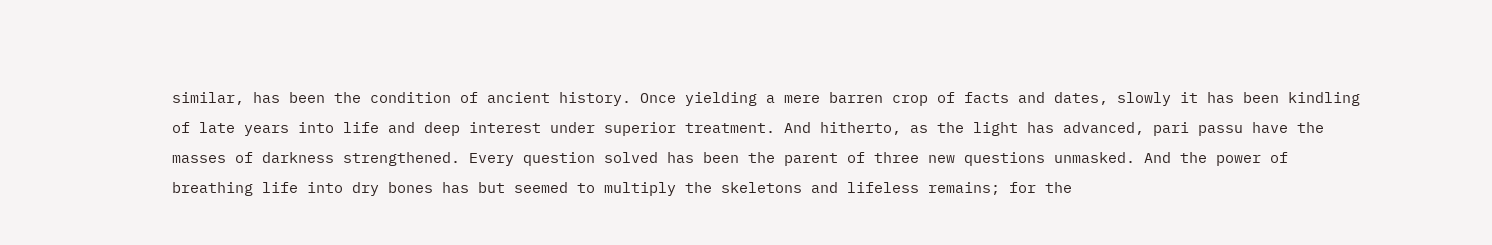similar, has been the condition of ancient history. Once yielding a mere barren crop of facts and dates, slowly it has been kindling of late years into life and deep interest under superior treatment. And hitherto, as the light has advanced, pari passu have the masses of darkness strengthened. Every question solved has been the parent of three new questions unmasked. And the power of breathing life into dry bones has but seemed to multiply the skeletons and lifeless remains; for the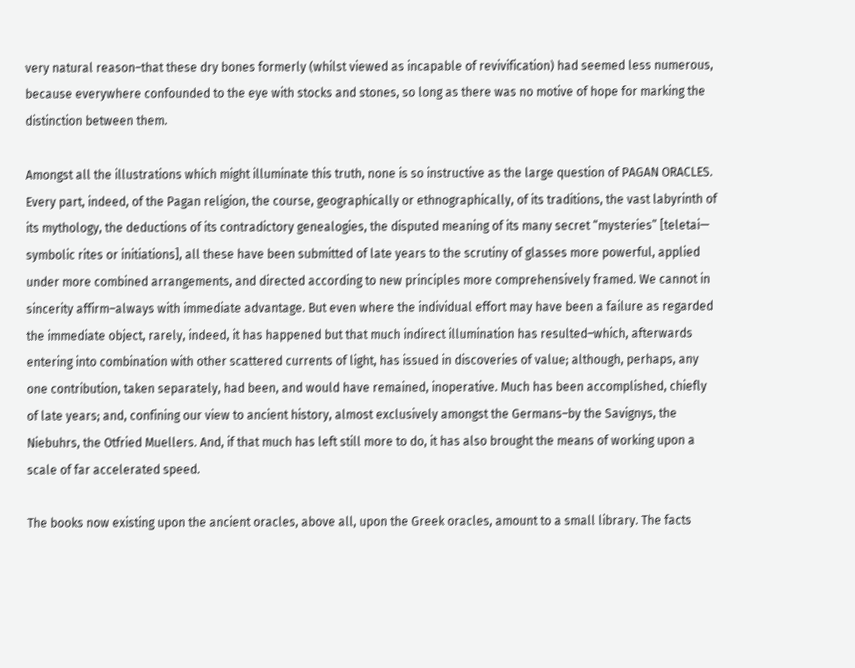very natural reason–that these dry bones formerly (whilst viewed as incapable of revivification) had seemed less numerous, because everywhere confounded to the eye with stocks and stones, so long as there was no motive of hope for marking the distinction between them.

Amongst all the illustrations which might illuminate this truth, none is so instructive as the large question of PAGAN ORACLES. Every part, indeed, of the Pagan religion, the course, geographically or ethnographically, of its traditions, the vast labyrinth of its mythology, the deductions of its contradictory genealogies, the disputed meaning of its many secret “mysteries” [teletai— symbolic rites or initiations], all these have been submitted of late years to the scrutiny of glasses more powerful, applied under more combined arrangements, and directed according to new principles more comprehensively framed. We cannot in sincerity affirm–always with immediate advantage. But even where the individual effort may have been a failure as regarded the immediate object, rarely, indeed, it has happened but that much indirect illumination has resulted–which, afterwards entering into combination with other scattered currents of light, has issued in discoveries of value; although, perhaps, any one contribution, taken separately, had been, and would have remained, inoperative. Much has been accomplished, chiefly of late years; and, confining our view to ancient history, almost exclusively amongst the Germans–by the Savignys, the Niebuhrs, the Otfried Muellers. And, if that much has left still more to do, it has also brought the means of working upon a scale of far accelerated speed.

The books now existing upon the ancient oracles, above all, upon the Greek oracles, amount to a small library. The facts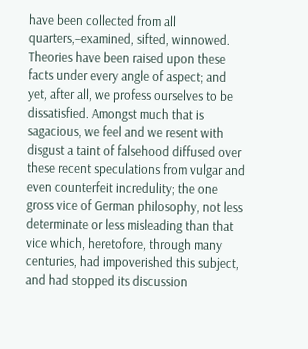have been collected from all quarters,–examined, sifted, winnowed. Theories have been raised upon these facts under every angle of aspect; and yet, after all, we profess ourselves to be dissatisfied. Amongst much that is sagacious, we feel and we resent with disgust a taint of falsehood diffused over these recent speculations from vulgar and even counterfeit incredulity; the one gross vice of German philosophy, not less determinate or less misleading than that vice which, heretofore, through many centuries, had impoverished this subject, and had stopped its discussion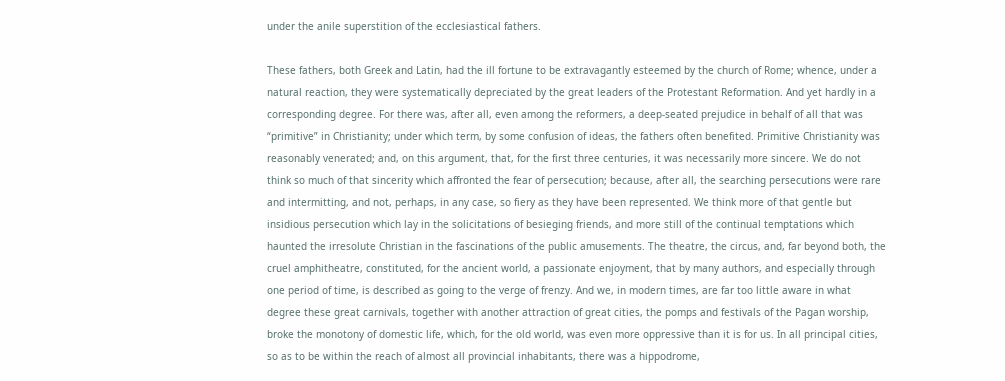under the anile superstition of the ecclesiastical fathers.

These fathers, both Greek and Latin, had the ill fortune to be extravagantly esteemed by the church of Rome; whence, under a natural reaction, they were systematically depreciated by the great leaders of the Protestant Reformation. And yet hardly in a corresponding degree. For there was, after all, even among the reformers, a deep-seated prejudice in behalf of all that was “primitive” in Christianity; under which term, by some confusion of ideas, the fathers often benefited. Primitive Christianity was reasonably venerated; and, on this argument, that, for the first three centuries, it was necessarily more sincere. We do not think so much of that sincerity which affronted the fear of persecution; because, after all, the searching persecutions were rare and intermitting, and not, perhaps, in any case, so fiery as they have been represented. We think more of that gentle but insidious persecution which lay in the solicitations of besieging friends, and more still of the continual temptations which haunted the irresolute Christian in the fascinations of the public amusements. The theatre, the circus, and, far beyond both, the cruel amphitheatre, constituted, for the ancient world, a passionate enjoyment, that by many authors, and especially through one period of time, is described as going to the verge of frenzy. And we, in modern times, are far too little aware in what degree these great carnivals, together with another attraction of great cities, the pomps and festivals of the Pagan worship, broke the monotony of domestic life, which, for the old world, was even more oppressive than it is for us. In all principal cities, so as to be within the reach of almost all provincial inhabitants, there was a hippodrome,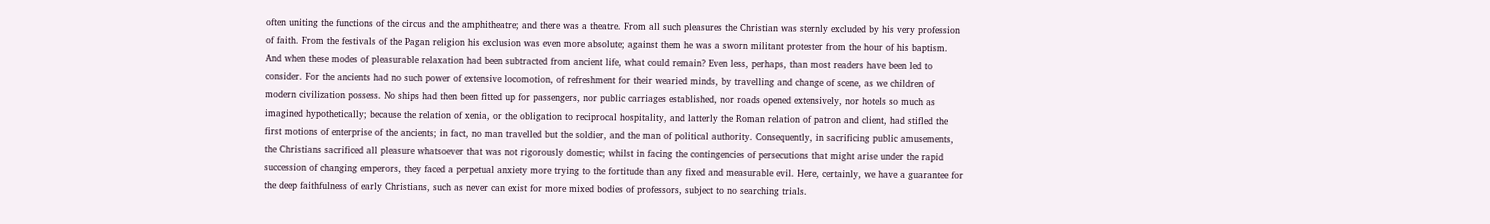often uniting the functions of the circus and the amphitheatre; and there was a theatre. From all such pleasures the Christian was sternly excluded by his very profession of faith. From the festivals of the Pagan religion his exclusion was even more absolute; against them he was a sworn militant protester from the hour of his baptism. And when these modes of pleasurable relaxation had been subtracted from ancient life, what could remain? Even less, perhaps, than most readers have been led to consider. For the ancients had no such power of extensive locomotion, of refreshment for their wearied minds, by travelling and change of scene, as we children of modern civilization possess. No ships had then been fitted up for passengers, nor public carriages established, nor roads opened extensively, nor hotels so much as imagined hypothetically; because the relation of xenia, or the obligation to reciprocal hospitality, and latterly the Roman relation of patron and client, had stifled the first motions of enterprise of the ancients; in fact, no man travelled but the soldier, and the man of political authority. Consequently, in sacrificing public amusements, the Christians sacrificed all pleasure whatsoever that was not rigorously domestic; whilst in facing the contingencies of persecutions that might arise under the rapid succession of changing emperors, they faced a perpetual anxiety more trying to the fortitude than any fixed and measurable evil. Here, certainly, we have a guarantee for the deep faithfulness of early Christians, such as never can exist for more mixed bodies of professors, subject to no searching trials.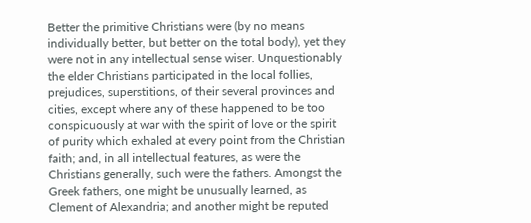Better the primitive Christians were (by no means individually better, but better on the total body), yet they were not in any intellectual sense wiser. Unquestionably the elder Christians participated in the local follies, prejudices, superstitions, of their several provinces and cities, except where any of these happened to be too conspicuously at war with the spirit of love or the spirit of purity which exhaled at every point from the Christian faith; and, in all intellectual features, as were the Christians generally, such were the fathers. Amongst the Greek fathers, one might be unusually learned, as Clement of Alexandria; and another might be reputed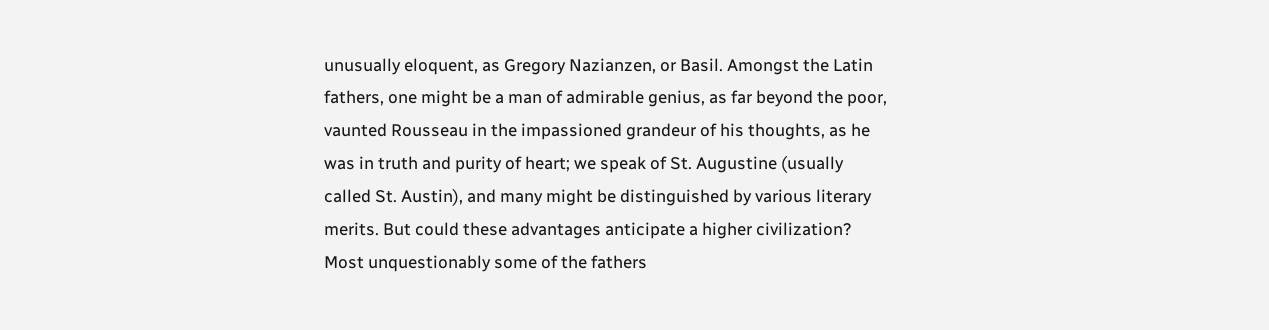unusually eloquent, as Gregory Nazianzen, or Basil. Amongst the Latin fathers, one might be a man of admirable genius, as far beyond the poor, vaunted Rousseau in the impassioned grandeur of his thoughts, as he was in truth and purity of heart; we speak of St. Augustine (usually called St. Austin), and many might be distinguished by various literary merits. But could these advantages anticipate a higher civilization? Most unquestionably some of the fathers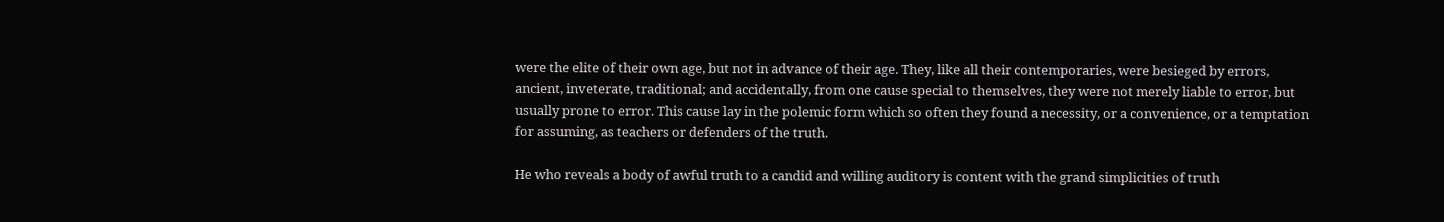were the elite of their own age, but not in advance of their age. They, like all their contemporaries, were besieged by errors, ancient, inveterate, traditional; and accidentally, from one cause special to themselves, they were not merely liable to error, but usually prone to error. This cause lay in the polemic form which so often they found a necessity, or a convenience, or a temptation for assuming, as teachers or defenders of the truth.

He who reveals a body of awful truth to a candid and willing auditory is content with the grand simplicities of truth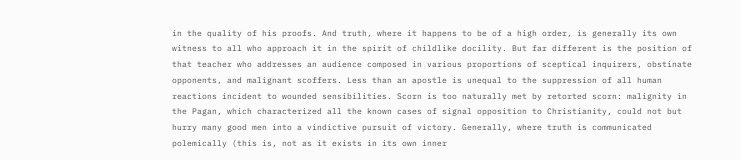in the quality of his proofs. And truth, where it happens to be of a high order, is generally its own witness to all who approach it in the spirit of childlike docility. But far different is the position of that teacher who addresses an audience composed in various proportions of sceptical inquirers, obstinate opponents, and malignant scoffers. Less than an apostle is unequal to the suppression of all human reactions incident to wounded sensibilities. Scorn is too naturally met by retorted scorn: malignity in the Pagan, which characterized all the known cases of signal opposition to Christianity, could not but hurry many good men into a vindictive pursuit of victory. Generally, where truth is communicated polemically (this is, not as it exists in its own inner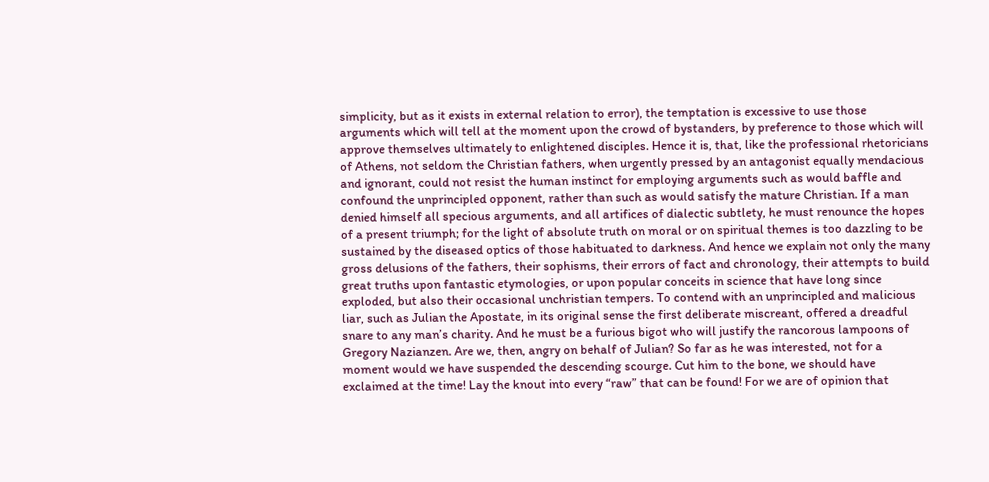simplicity, but as it exists in external relation to error), the temptation is excessive to use those arguments which will tell at the moment upon the crowd of bystanders, by preference to those which will approve themselves ultimately to enlightened disciples. Hence it is, that, like the professional rhetoricians of Athens, not seldom the Christian fathers, when urgently pressed by an antagonist equally mendacious and ignorant, could not resist the human instinct for employing arguments such as would baffle and confound the unprincipled opponent, rather than such as would satisfy the mature Christian. If a man denied himself all specious arguments, and all artifices of dialectic subtlety, he must renounce the hopes of a present triumph; for the light of absolute truth on moral or on spiritual themes is too dazzling to be sustained by the diseased optics of those habituated to darkness. And hence we explain not only the many gross delusions of the fathers, their sophisms, their errors of fact and chronology, their attempts to build great truths upon fantastic etymologies, or upon popular conceits in science that have long since exploded, but also their occasional unchristian tempers. To contend with an unprincipled and malicious liar, such as Julian the Apostate, in its original sense the first deliberate miscreant, offered a dreadful snare to any man’s charity. And he must be a furious bigot who will justify the rancorous lampoons of Gregory Nazianzen. Are we, then, angry on behalf of Julian? So far as he was interested, not for a moment would we have suspended the descending scourge. Cut him to the bone, we should have exclaimed at the time! Lay the knout into every “raw” that can be found! For we are of opinion that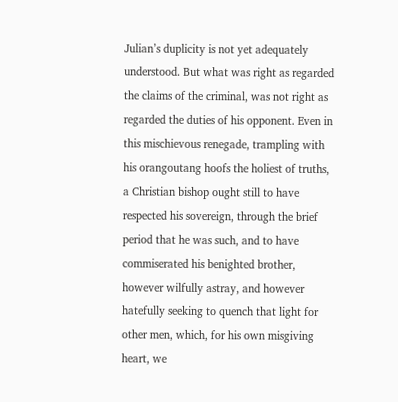Julian’s duplicity is not yet adequately understood. But what was right as regarded the claims of the criminal, was not right as regarded the duties of his opponent. Even in this mischievous renegade, trampling with his orangoutang hoofs the holiest of truths, a Christian bishop ought still to have respected his sovereign, through the brief period that he was such, and to have commiserated his benighted brother, however wilfully astray, and however hatefully seeking to quench that light for other men, which, for his own misgiving heart, we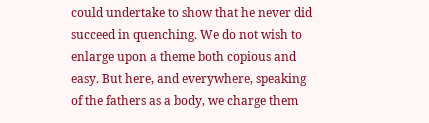could undertake to show that he never did succeed in quenching. We do not wish to enlarge upon a theme both copious and easy. But here, and everywhere, speaking of the fathers as a body, we charge them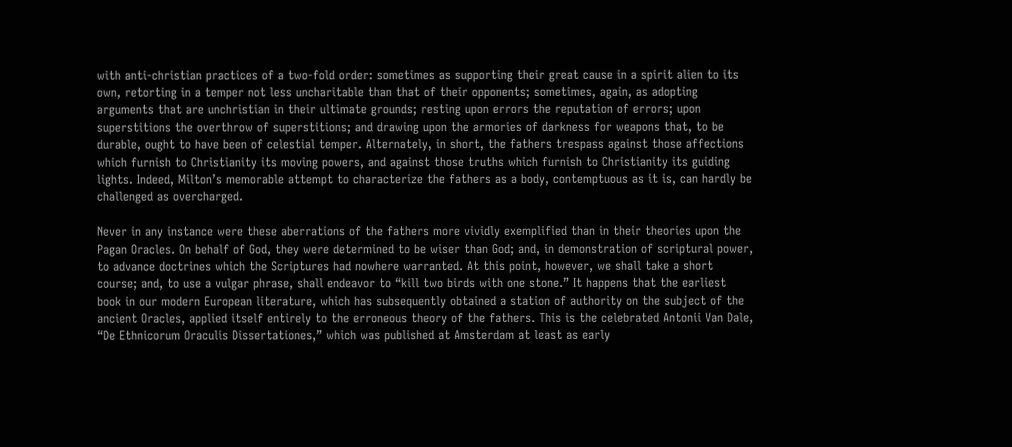with anti-christian practices of a two-fold order: sometimes as supporting their great cause in a spirit alien to its own, retorting in a temper not less uncharitable than that of their opponents; sometimes, again, as adopting arguments that are unchristian in their ultimate grounds; resting upon errors the reputation of errors; upon superstitions the overthrow of superstitions; and drawing upon the armories of darkness for weapons that, to be durable, ought to have been of celestial temper. Alternately, in short, the fathers trespass against those affections which furnish to Christianity its moving powers, and against those truths which furnish to Christianity its guiding lights. Indeed, Milton’s memorable attempt to characterize the fathers as a body, contemptuous as it is, can hardly be challenged as overcharged.

Never in any instance were these aberrations of the fathers more vividly exemplified than in their theories upon the Pagan Oracles. On behalf of God, they were determined to be wiser than God; and, in demonstration of scriptural power, to advance doctrines which the Scriptures had nowhere warranted. At this point, however, we shall take a short course; and, to use a vulgar phrase, shall endeavor to “kill two birds with one stone.” It happens that the earliest book in our modern European literature, which has subsequently obtained a station of authority on the subject of the ancient Oracles, applied itself entirely to the erroneous theory of the fathers. This is the celebrated Antonii Van Dale, “De Ethnicorum Oraculis Dissertationes,” which was published at Amsterdam at least as early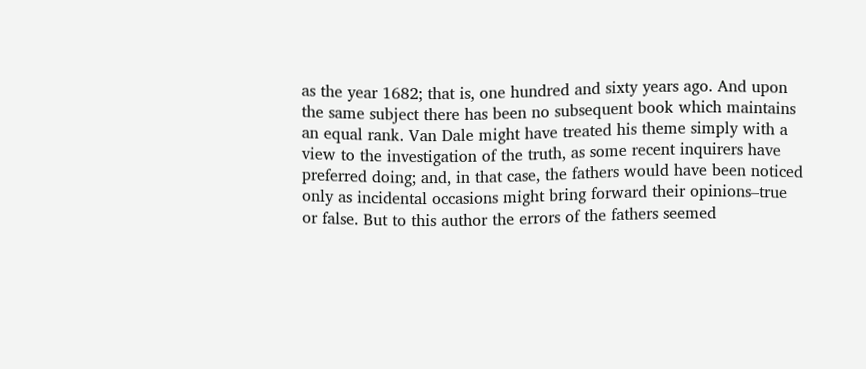as the year 1682; that is, one hundred and sixty years ago. And upon the same subject there has been no subsequent book which maintains an equal rank. Van Dale might have treated his theme simply with a view to the investigation of the truth, as some recent inquirers have preferred doing; and, in that case, the fathers would have been noticed only as incidental occasions might bring forward their opinions–true or false. But to this author the errors of the fathers seemed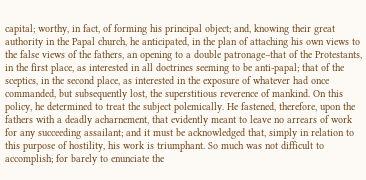capital; worthy, in fact, of forming his principal object; and, knowing their great authority in the Papal church, he anticipated, in the plan of attaching his own views to the false views of the fathers, an opening to a double patronage–that of the Protestants, in the first place, as interested in all doctrines seeming to be anti-papal; that of the sceptics, in the second place, as interested in the exposure of whatever had once commanded, but subsequently lost, the superstitious reverence of mankind. On this policy, he determined to treat the subject polemically. He fastened, therefore, upon the fathers with a deadly acharnement, that evidently meant to leave no arrears of work for any succeeding assailant; and it must be acknowledged that, simply in relation to this purpose of hostility, his work is triumphant. So much was not difficult to accomplish; for barely to enunciate the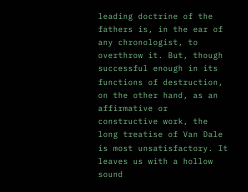leading doctrine of the fathers is, in the ear of any chronologist, to overthrow it. But, though successful enough in its functions of destruction, on the other hand, as an affirmative or constructive work, the long treatise of Van Dale is most unsatisfactory. It leaves us with a hollow sound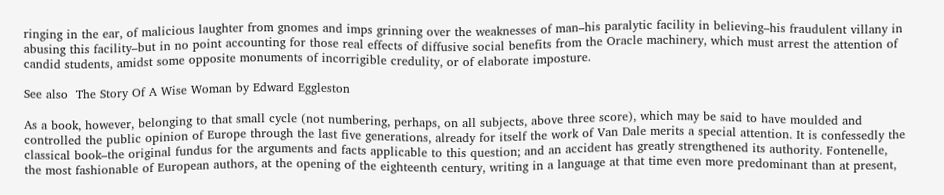ringing in the ear, of malicious laughter from gnomes and imps grinning over the weaknesses of man–his paralytic facility in believing–his fraudulent villany in abusing this facility–but in no point accounting for those real effects of diffusive social benefits from the Oracle machinery, which must arrest the attention of candid students, amidst some opposite monuments of incorrigible credulity, or of elaborate imposture.

See also  The Story Of A Wise Woman by Edward Eggleston

As a book, however, belonging to that small cycle (not numbering, perhaps, on all subjects, above three score), which may be said to have moulded and controlled the public opinion of Europe through the last five generations, already for itself the work of Van Dale merits a special attention. It is confessedly the classical book–the original fundus for the arguments and facts applicable to this question; and an accident has greatly strengthened its authority. Fontenelle, the most fashionable of European authors, at the opening of the eighteenth century, writing in a language at that time even more predominant than at present,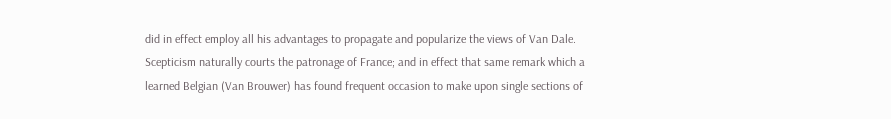did in effect employ all his advantages to propagate and popularize the views of Van Dale. Scepticism naturally courts the patronage of France; and in effect that same remark which a learned Belgian (Van Brouwer) has found frequent occasion to make upon single sections of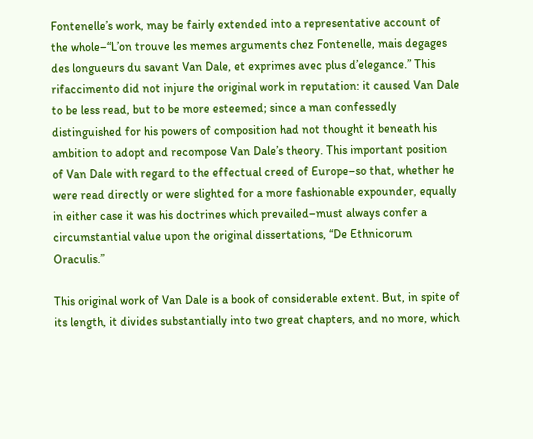Fontenelle’s work, may be fairly extended into a representative account of the whole–“L’on trouve les memes arguments chez Fontenelle, mais degages des longueurs du savant Van Dale, et exprimes avec plus d’elegance.” This rifaccimento did not injure the original work in reputation: it caused Van Dale to be less read, but to be more esteemed; since a man confessedly distinguished for his powers of composition had not thought it beneath his ambition to adopt and recompose Van Dale’s theory. This important position of Van Dale with regard to the effectual creed of Europe–so that, whether he were read directly or were slighted for a more fashionable expounder, equally in either case it was his doctrines which prevailed–must always confer a circumstantial value upon the original dissertations, “De Ethnicorum Oraculis.”

This original work of Van Dale is a book of considerable extent. But, in spite of its length, it divides substantially into two great chapters, and no more, which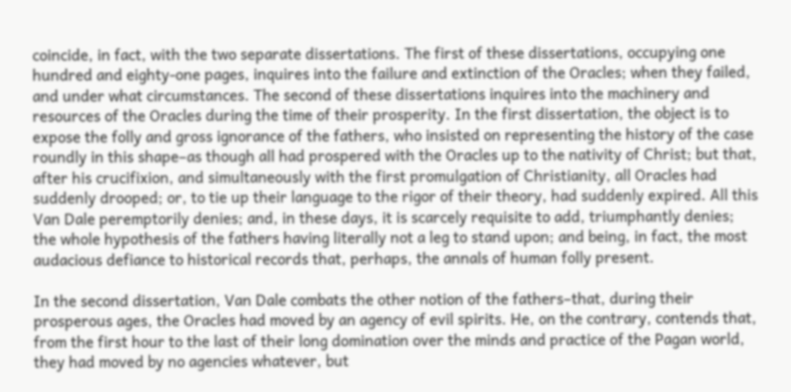coincide, in fact, with the two separate dissertations. The first of these dissertations, occupying one hundred and eighty-one pages, inquires into the failure and extinction of the Oracles; when they failed, and under what circumstances. The second of these dissertations inquires into the machinery and resources of the Oracles during the time of their prosperity. In the first dissertation, the object is to expose the folly and gross ignorance of the fathers, who insisted on representing the history of the case roundly in this shape–as though all had prospered with the Oracles up to the nativity of Christ; but that, after his crucifixion, and simultaneously with the first promulgation of Christianity, all Oracles had suddenly drooped; or, to tie up their language to the rigor of their theory, had suddenly expired. All this Van Dale peremptorily denies; and, in these days, it is scarcely requisite to add, triumphantly denies; the whole hypothesis of the fathers having literally not a leg to stand upon; and being, in fact, the most audacious defiance to historical records that, perhaps, the annals of human folly present.

In the second dissertation, Van Dale combats the other notion of the fathers–that, during their prosperous ages, the Oracles had moved by an agency of evil spirits. He, on the contrary, contends that, from the first hour to the last of their long domination over the minds and practice of the Pagan world, they had moved by no agencies whatever, but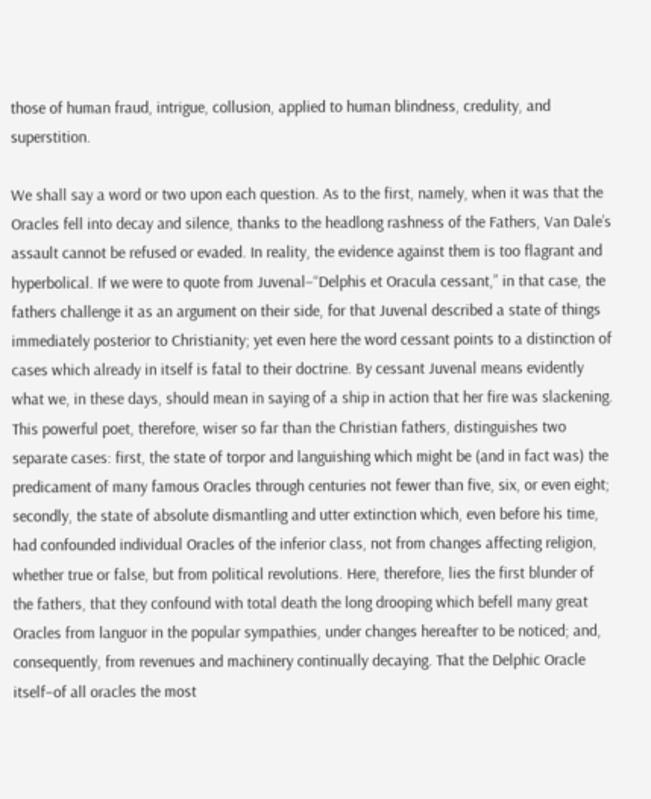those of human fraud, intrigue, collusion, applied to human blindness, credulity, and superstition.

We shall say a word or two upon each question. As to the first, namely, when it was that the Oracles fell into decay and silence, thanks to the headlong rashness of the Fathers, Van Dale’s assault cannot be refused or evaded. In reality, the evidence against them is too flagrant and hyperbolical. If we were to quote from Juvenal–“Delphis et Oracula cessant,” in that case, the fathers challenge it as an argument on their side, for that Juvenal described a state of things immediately posterior to Christianity; yet even here the word cessant points to a distinction of cases which already in itself is fatal to their doctrine. By cessant Juvenal means evidently what we, in these days, should mean in saying of a ship in action that her fire was slackening. This powerful poet, therefore, wiser so far than the Christian fathers, distinguishes two separate cases: first, the state of torpor and languishing which might be (and in fact was) the predicament of many famous Oracles through centuries not fewer than five, six, or even eight; secondly, the state of absolute dismantling and utter extinction which, even before his time, had confounded individual Oracles of the inferior class, not from changes affecting religion, whether true or false, but from political revolutions. Here, therefore, lies the first blunder of the fathers, that they confound with total death the long drooping which befell many great Oracles from languor in the popular sympathies, under changes hereafter to be noticed; and, consequently, from revenues and machinery continually decaying. That the Delphic Oracle itself–of all oracles the most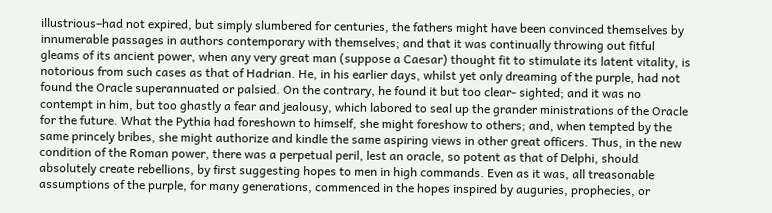illustrious–had not expired, but simply slumbered for centuries, the fathers might have been convinced themselves by innumerable passages in authors contemporary with themselves; and that it was continually throwing out fitful gleams of its ancient power, when any very great man (suppose a Caesar) thought fit to stimulate its latent vitality, is notorious from such cases as that of Hadrian. He, in his earlier days, whilst yet only dreaming of the purple, had not found the Oracle superannuated or palsied. On the contrary, he found it but too clear- sighted; and it was no contempt in him, but too ghastly a fear and jealousy, which labored to seal up the grander ministrations of the Oracle for the future. What the Pythia had foreshown to himself, she might foreshow to others; and, when tempted by the same princely bribes, she might authorize and kindle the same aspiring views in other great officers. Thus, in the new condition of the Roman power, there was a perpetual peril, lest an oracle, so potent as that of Delphi, should absolutely create rebellions, by first suggesting hopes to men in high commands. Even as it was, all treasonable assumptions of the purple, for many generations, commenced in the hopes inspired by auguries, prophecies, or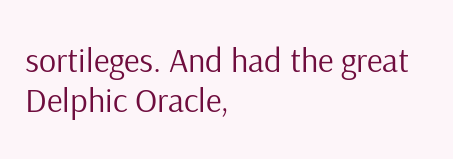sortileges. And had the great Delphic Oracle,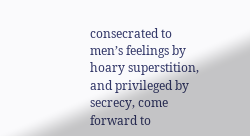consecrated to men’s feelings by hoary superstition, and privileged by secrecy, come forward to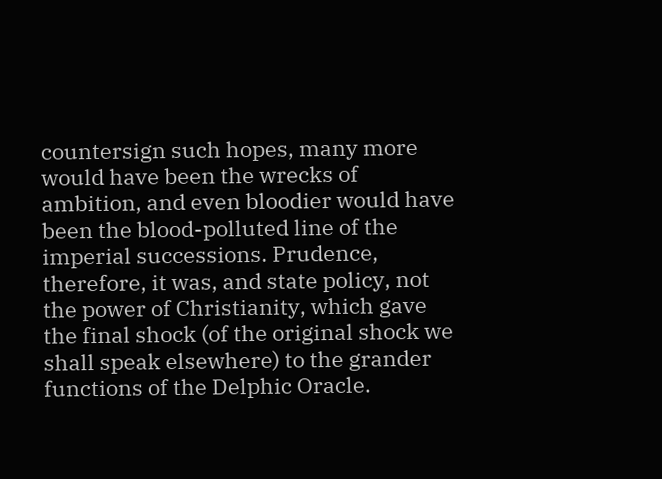countersign such hopes, many more would have been the wrecks of ambition, and even bloodier would have been the blood-polluted line of the imperial successions. Prudence, therefore, it was, and state policy, not the power of Christianity, which gave the final shock (of the original shock we shall speak elsewhere) to the grander functions of the Delphic Oracle.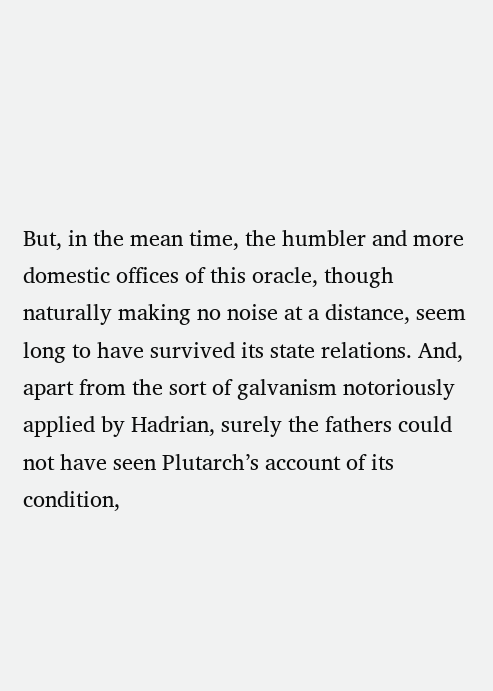But, in the mean time, the humbler and more domestic offices of this oracle, though naturally making no noise at a distance, seem long to have survived its state relations. And, apart from the sort of galvanism notoriously applied by Hadrian, surely the fathers could not have seen Plutarch’s account of its condition,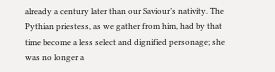already a century later than our Saviour’s nativity. The Pythian priestess, as we gather from him, had by that time become a less select and dignified personage; she was no longer a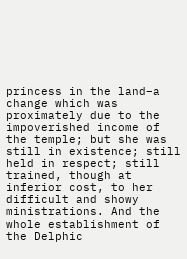princess in the land–a change which was proximately due to the impoverished income of the temple; but she was still in existence; still held in respect; still trained, though at inferior cost, to her difficult and showy ministrations. And the whole establishment of the Delphic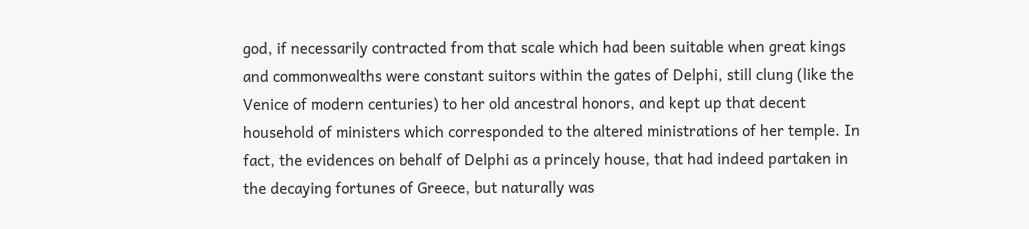god, if necessarily contracted from that scale which had been suitable when great kings and commonwealths were constant suitors within the gates of Delphi, still clung (like the Venice of modern centuries) to her old ancestral honors, and kept up that decent household of ministers which corresponded to the altered ministrations of her temple. In fact, the evidences on behalf of Delphi as a princely house, that had indeed partaken in the decaying fortunes of Greece, but naturally was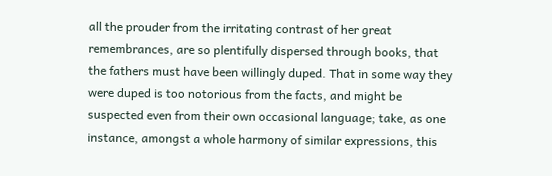all the prouder from the irritating contrast of her great remembrances, are so plentifully dispersed through books, that the fathers must have been willingly duped. That in some way they were duped is too notorious from the facts, and might be suspected even from their own occasional language; take, as one instance, amongst a whole harmony of similar expressions, this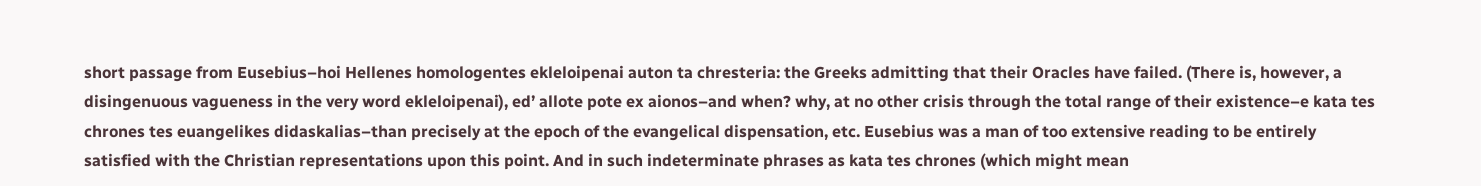short passage from Eusebius–hoi Hellenes homologentes ekleloipenai auton ta chresteria: the Greeks admitting that their Oracles have failed. (There is, however, a disingenuous vagueness in the very word ekleloipenai), ed’ allote pote ex aionos–and when? why, at no other crisis through the total range of their existence–e kata tes chrones tes euangelikes didaskalias–than precisely at the epoch of the evangelical dispensation, etc. Eusebius was a man of too extensive reading to be entirely satisfied with the Christian representations upon this point. And in such indeterminate phrases as kata tes chrones (which might mean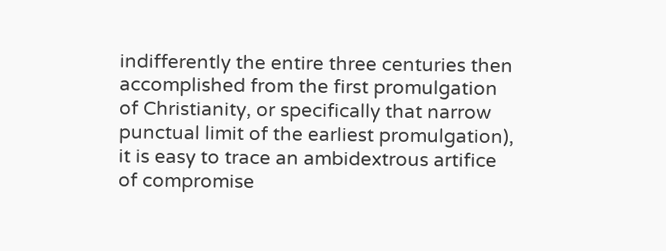indifferently the entire three centuries then accomplished from the first promulgation of Christianity, or specifically that narrow punctual limit of the earliest promulgation), it is easy to trace an ambidextrous artifice of compromise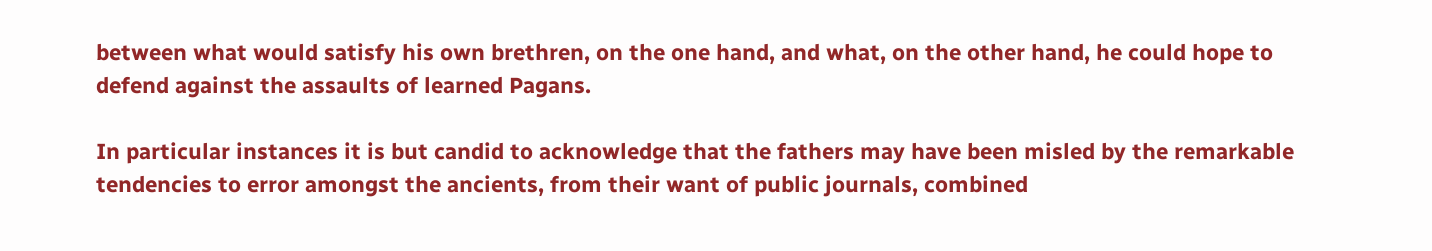between what would satisfy his own brethren, on the one hand, and what, on the other hand, he could hope to defend against the assaults of learned Pagans.

In particular instances it is but candid to acknowledge that the fathers may have been misled by the remarkable tendencies to error amongst the ancients, from their want of public journals, combined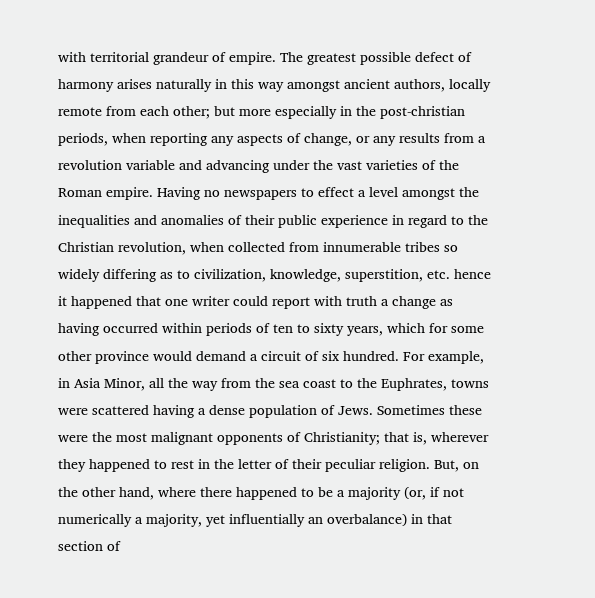with territorial grandeur of empire. The greatest possible defect of harmony arises naturally in this way amongst ancient authors, locally remote from each other; but more especially in the post-christian periods, when reporting any aspects of change, or any results from a revolution variable and advancing under the vast varieties of the Roman empire. Having no newspapers to effect a level amongst the inequalities and anomalies of their public experience in regard to the Christian revolution, when collected from innumerable tribes so widely differing as to civilization, knowledge, superstition, etc. hence it happened that one writer could report with truth a change as having occurred within periods of ten to sixty years, which for some other province would demand a circuit of six hundred. For example, in Asia Minor, all the way from the sea coast to the Euphrates, towns were scattered having a dense population of Jews. Sometimes these were the most malignant opponents of Christianity; that is, wherever they happened to rest in the letter of their peculiar religion. But, on the other hand, where there happened to be a majority (or, if not numerically a majority, yet influentially an overbalance) in that section of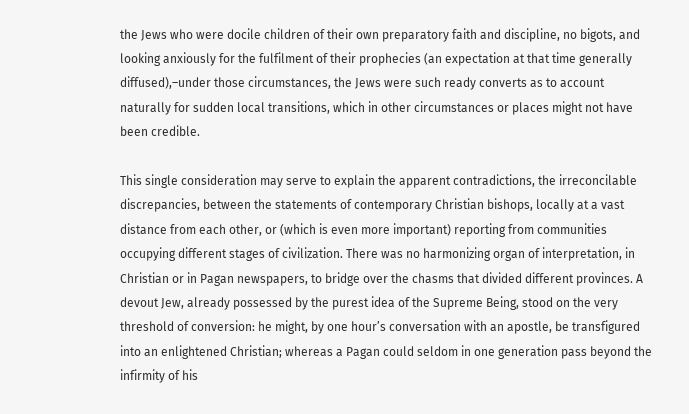the Jews who were docile children of their own preparatory faith and discipline, no bigots, and looking anxiously for the fulfilment of their prophecies (an expectation at that time generally diffused),–under those circumstances, the Jews were such ready converts as to account naturally for sudden local transitions, which in other circumstances or places might not have been credible.

This single consideration may serve to explain the apparent contradictions, the irreconcilable discrepancies, between the statements of contemporary Christian bishops, locally at a vast distance from each other, or (which is even more important) reporting from communities occupying different stages of civilization. There was no harmonizing organ of interpretation, in Christian or in Pagan newspapers, to bridge over the chasms that divided different provinces. A devout Jew, already possessed by the purest idea of the Supreme Being, stood on the very threshold of conversion: he might, by one hour’s conversation with an apostle, be transfigured into an enlightened Christian; whereas a Pagan could seldom in one generation pass beyond the infirmity of his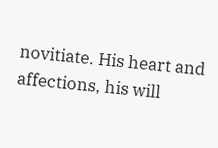novitiate. His heart and affections, his will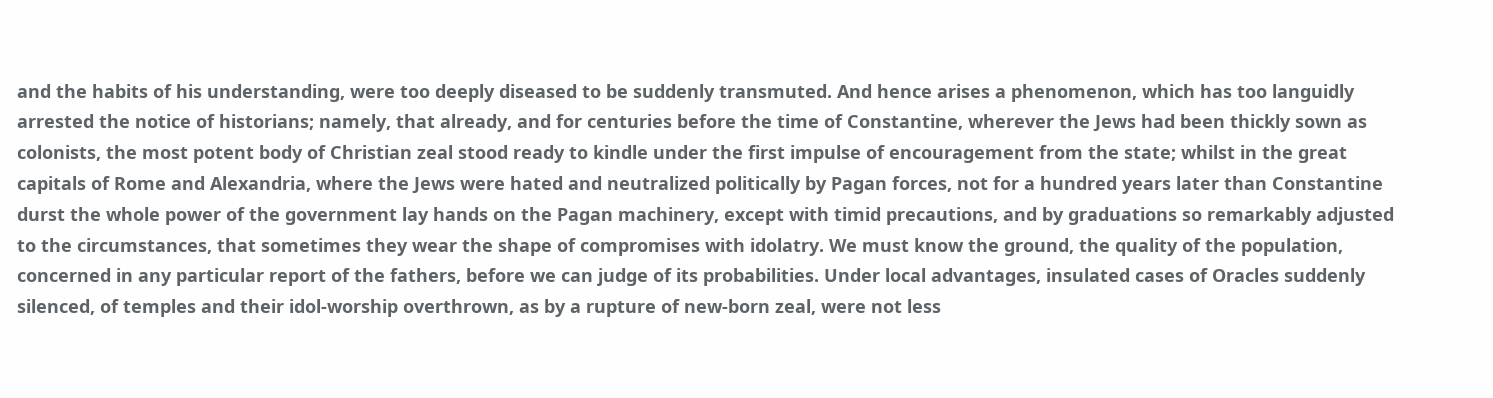and the habits of his understanding, were too deeply diseased to be suddenly transmuted. And hence arises a phenomenon, which has too languidly arrested the notice of historians; namely, that already, and for centuries before the time of Constantine, wherever the Jews had been thickly sown as colonists, the most potent body of Christian zeal stood ready to kindle under the first impulse of encouragement from the state; whilst in the great capitals of Rome and Alexandria, where the Jews were hated and neutralized politically by Pagan forces, not for a hundred years later than Constantine durst the whole power of the government lay hands on the Pagan machinery, except with timid precautions, and by graduations so remarkably adjusted to the circumstances, that sometimes they wear the shape of compromises with idolatry. We must know the ground, the quality of the population, concerned in any particular report of the fathers, before we can judge of its probabilities. Under local advantages, insulated cases of Oracles suddenly silenced, of temples and their idol-worship overthrown, as by a rupture of new-born zeal, were not less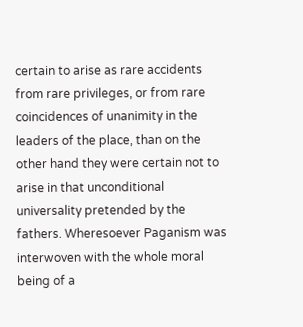certain to arise as rare accidents from rare privileges, or from rare coincidences of unanimity in the leaders of the place, than on the other hand they were certain not to arise in that unconditional universality pretended by the fathers. Wheresoever Paganism was interwoven with the whole moral being of a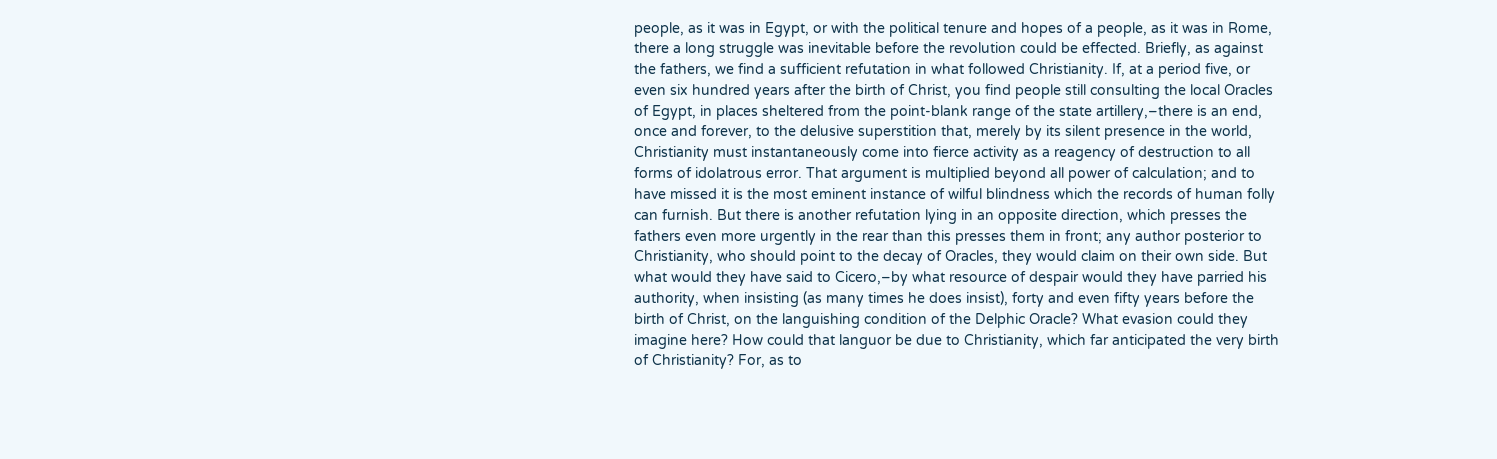people, as it was in Egypt, or with the political tenure and hopes of a people, as it was in Rome, there a long struggle was inevitable before the revolution could be effected. Briefly, as against the fathers, we find a sufficient refutation in what followed Christianity. If, at a period five, or even six hundred years after the birth of Christ, you find people still consulting the local Oracles of Egypt, in places sheltered from the point-blank range of the state artillery,–there is an end, once and forever, to the delusive superstition that, merely by its silent presence in the world, Christianity must instantaneously come into fierce activity as a reagency of destruction to all forms of idolatrous error. That argument is multiplied beyond all power of calculation; and to have missed it is the most eminent instance of wilful blindness which the records of human folly can furnish. But there is another refutation lying in an opposite direction, which presses the fathers even more urgently in the rear than this presses them in front; any author posterior to Christianity, who should point to the decay of Oracles, they would claim on their own side. But what would they have said to Cicero,–by what resource of despair would they have parried his authority, when insisting (as many times he does insist), forty and even fifty years before the birth of Christ, on the languishing condition of the Delphic Oracle? What evasion could they imagine here? How could that languor be due to Christianity, which far anticipated the very birth of Christianity? For, as to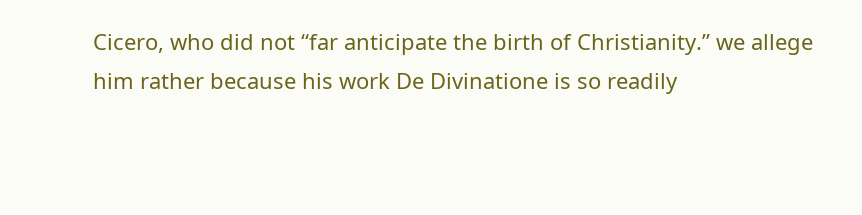Cicero, who did not “far anticipate the birth of Christianity.” we allege him rather because his work De Divinatione is so readily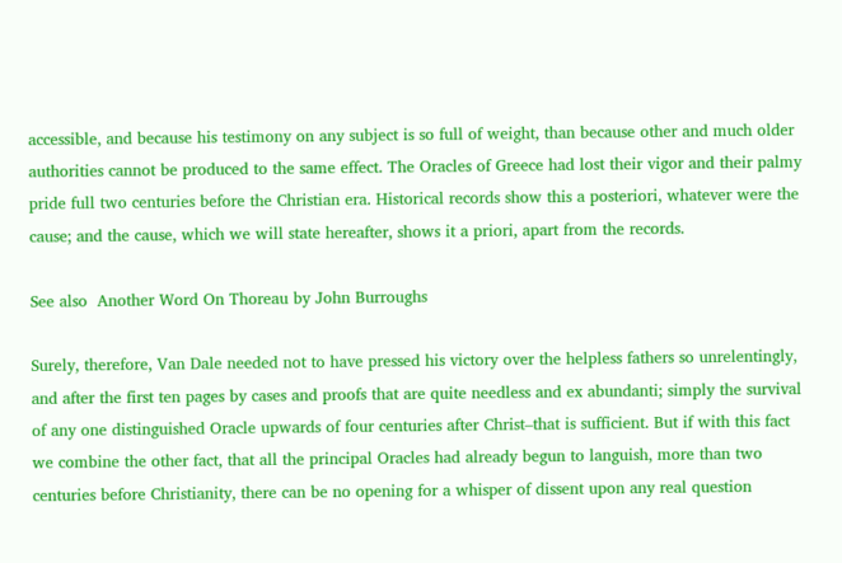accessible, and because his testimony on any subject is so full of weight, than because other and much older authorities cannot be produced to the same effect. The Oracles of Greece had lost their vigor and their palmy pride full two centuries before the Christian era. Historical records show this a posteriori, whatever were the cause; and the cause, which we will state hereafter, shows it a priori, apart from the records.

See also  Another Word On Thoreau by John Burroughs

Surely, therefore, Van Dale needed not to have pressed his victory over the helpless fathers so unrelentingly, and after the first ten pages by cases and proofs that are quite needless and ex abundanti; simply the survival of any one distinguished Oracle upwards of four centuries after Christ–that is sufficient. But if with this fact we combine the other fact, that all the principal Oracles had already begun to languish, more than two centuries before Christianity, there can be no opening for a whisper of dissent upon any real question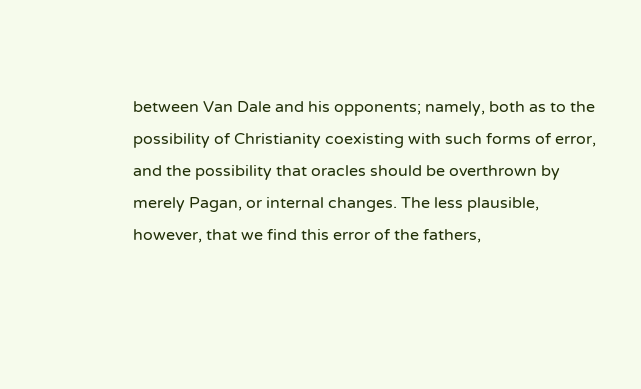between Van Dale and his opponents; namely, both as to the possibility of Christianity coexisting with such forms of error, and the possibility that oracles should be overthrown by merely Pagan, or internal changes. The less plausible, however, that we find this error of the fathers,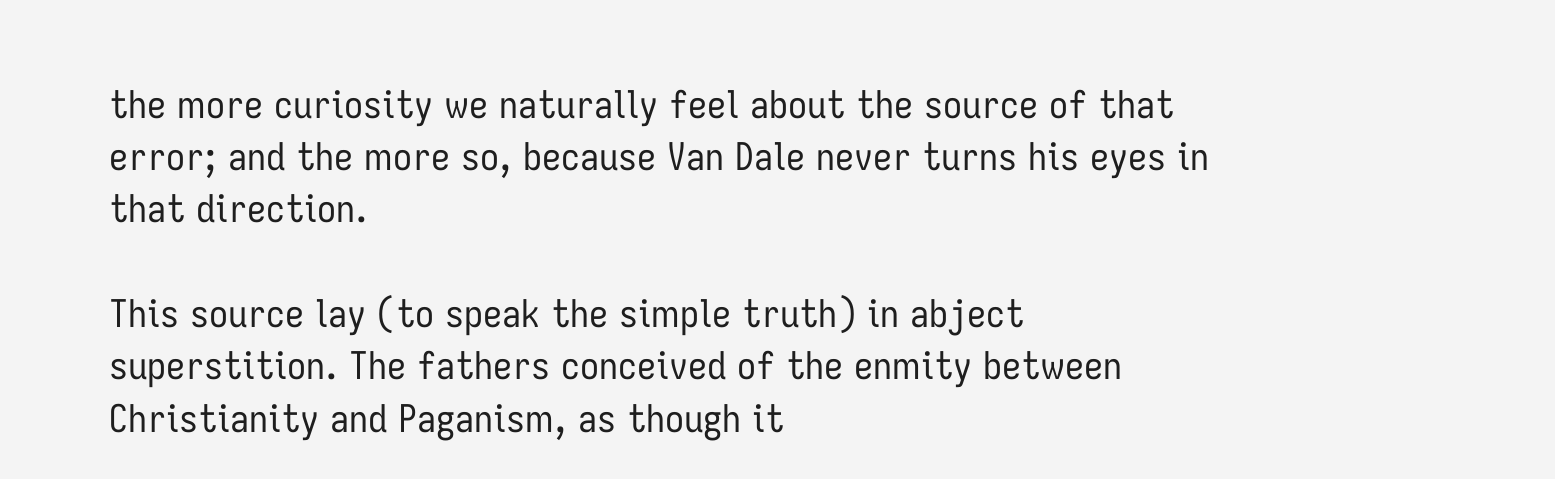the more curiosity we naturally feel about the source of that error; and the more so, because Van Dale never turns his eyes in that direction.

This source lay (to speak the simple truth) in abject superstition. The fathers conceived of the enmity between Christianity and Paganism, as though it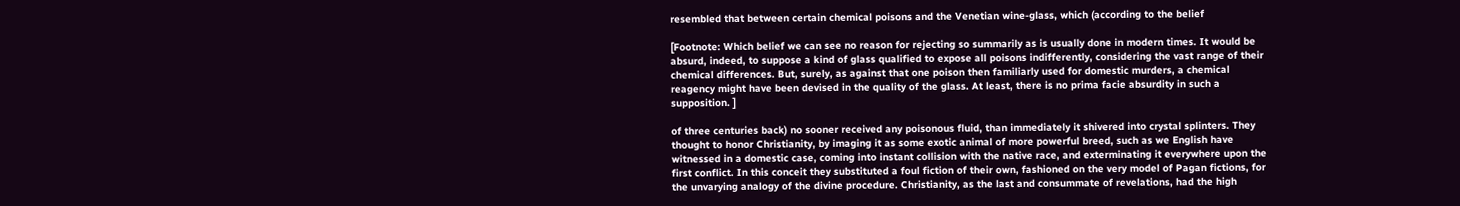resembled that between certain chemical poisons and the Venetian wine-glass, which (according to the belief

[Footnote: Which belief we can see no reason for rejecting so summarily as is usually done in modern times. It would be absurd, indeed, to suppose a kind of glass qualified to expose all poisons indifferently, considering the vast range of their chemical differences. But, surely, as against that one poison then familiarly used for domestic murders, a chemical reagency might have been devised in the quality of the glass. At least, there is no prima facie absurdity in such a supposition. ]

of three centuries back) no sooner received any poisonous fluid, than immediately it shivered into crystal splinters. They thought to honor Christianity, by imaging it as some exotic animal of more powerful breed, such as we English have witnessed in a domestic case, coming into instant collision with the native race, and exterminating it everywhere upon the first conflict. In this conceit they substituted a foul fiction of their own, fashioned on the very model of Pagan fictions, for the unvarying analogy of the divine procedure. Christianity, as the last and consummate of revelations, had the high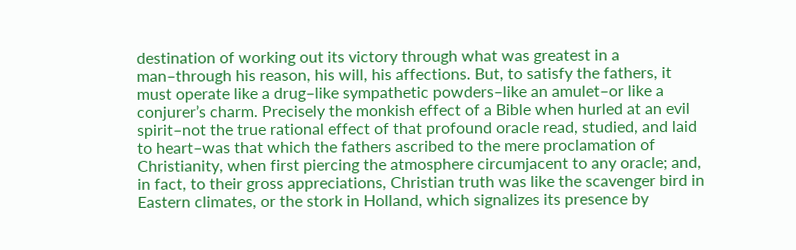destination of working out its victory through what was greatest in a man–through his reason, his will, his affections. But, to satisfy the fathers, it must operate like a drug–like sympathetic powders–like an amulet–or like a conjurer’s charm. Precisely the monkish effect of a Bible when hurled at an evil spirit–not the true rational effect of that profound oracle read, studied, and laid to heart–was that which the fathers ascribed to the mere proclamation of Christianity, when first piercing the atmosphere circumjacent to any oracle; and, in fact, to their gross appreciations, Christian truth was like the scavenger bird in Eastern climates, or the stork in Holland, which signalizes its presence by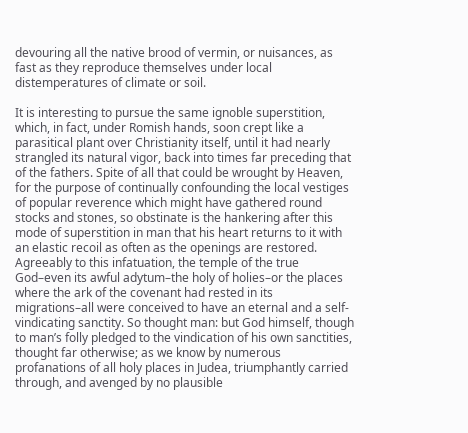devouring all the native brood of vermin, or nuisances, as fast as they reproduce themselves under local distemperatures of climate or soil.

It is interesting to pursue the same ignoble superstition, which, in fact, under Romish hands, soon crept like a parasitical plant over Christianity itself, until it had nearly strangled its natural vigor, back into times far preceding that of the fathers. Spite of all that could be wrought by Heaven, for the purpose of continually confounding the local vestiges of popular reverence which might have gathered round stocks and stones, so obstinate is the hankering after this mode of superstition in man that his heart returns to it with an elastic recoil as often as the openings are restored. Agreeably to this infatuation, the temple of the true God–even its awful adytum–the holy of holies–or the places where the ark of the covenant had rested in its migrations–all were conceived to have an eternal and a self- vindicating sanctity. So thought man: but God himself, though to man’s folly pledged to the vindication of his own sanctities, thought far otherwise; as we know by numerous profanations of all holy places in Judea, triumphantly carried through, and avenged by no plausible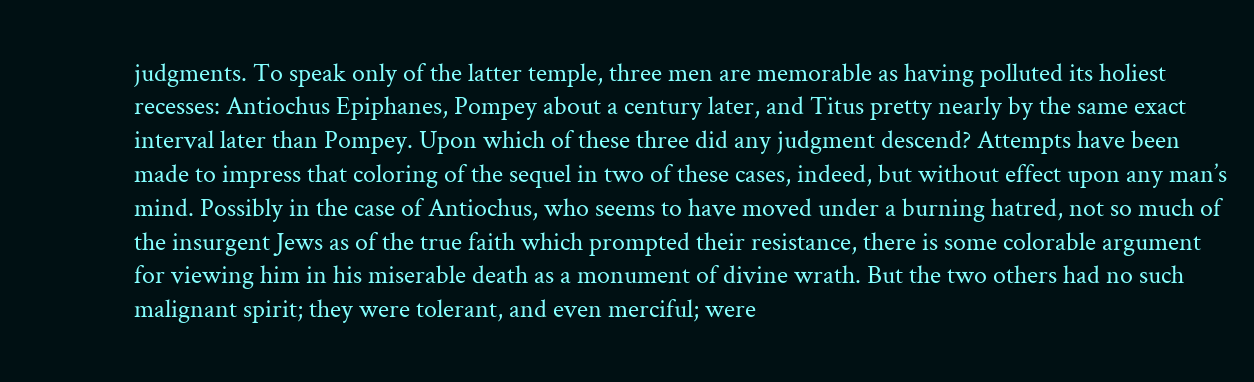judgments. To speak only of the latter temple, three men are memorable as having polluted its holiest recesses: Antiochus Epiphanes, Pompey about a century later, and Titus pretty nearly by the same exact interval later than Pompey. Upon which of these three did any judgment descend? Attempts have been made to impress that coloring of the sequel in two of these cases, indeed, but without effect upon any man’s mind. Possibly in the case of Antiochus, who seems to have moved under a burning hatred, not so much of the insurgent Jews as of the true faith which prompted their resistance, there is some colorable argument for viewing him in his miserable death as a monument of divine wrath. But the two others had no such malignant spirit; they were tolerant, and even merciful; were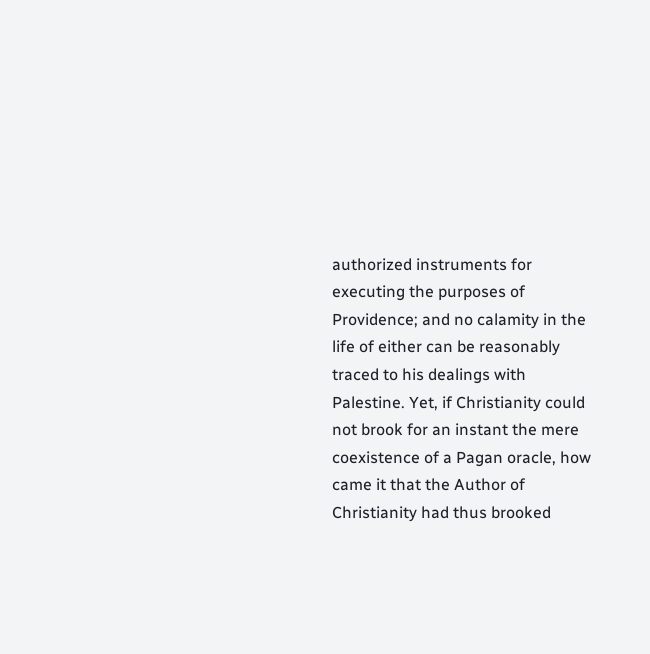authorized instruments for executing the purposes of Providence; and no calamity in the life of either can be reasonably traced to his dealings with Palestine. Yet, if Christianity could not brook for an instant the mere coexistence of a Pagan oracle, how came it that the Author of Christianity had thus brooked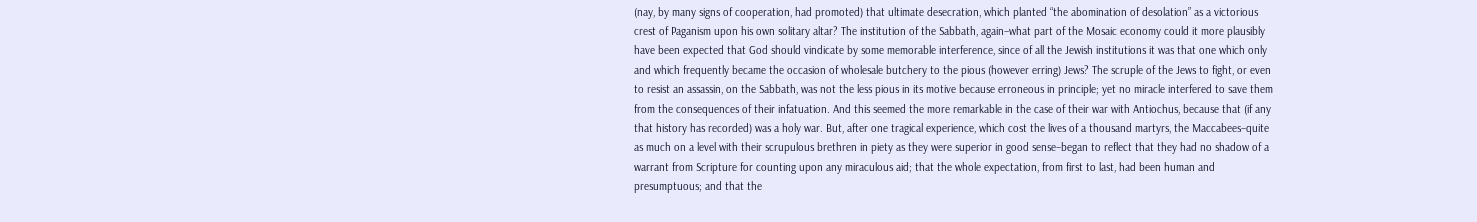(nay, by many signs of cooperation, had promoted) that ultimate desecration, which planted “the abomination of desolation” as a victorious crest of Paganism upon his own solitary altar? The institution of the Sabbath, again–what part of the Mosaic economy could it more plausibly have been expected that God should vindicate by some memorable interference, since of all the Jewish institutions it was that one which only and which frequently became the occasion of wholesale butchery to the pious (however erring) Jews? The scruple of the Jews to fight, or even to resist an assassin, on the Sabbath, was not the less pious in its motive because erroneous in principle; yet no miracle interfered to save them from the consequences of their infatuation. And this seemed the more remarkable in the case of their war with Antiochus, because that (if any that history has recorded) was a holy war. But, after one tragical experience, which cost the lives of a thousand martyrs, the Maccabees–quite as much on a level with their scrupulous brethren in piety as they were superior in good sense–began to reflect that they had no shadow of a warrant from Scripture for counting upon any miraculous aid; that the whole expectation, from first to last, had been human and presumptuous; and that the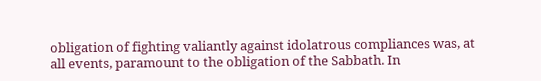obligation of fighting valiantly against idolatrous compliances was, at all events, paramount to the obligation of the Sabbath. In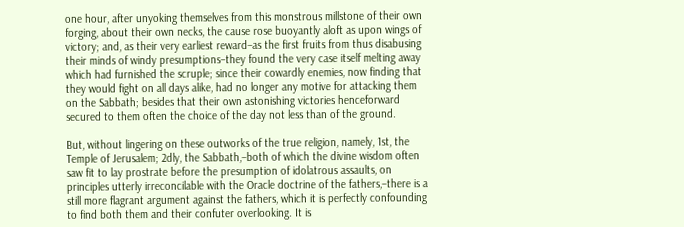one hour, after unyoking themselves from this monstrous millstone of their own forging, about their own necks, the cause rose buoyantly aloft as upon wings of victory; and, as their very earliest reward–as the first fruits from thus disabusing their minds of windy presumptions–they found the very case itself melting away which had furnished the scruple; since their cowardly enemies, now finding that they would fight on all days alike, had no longer any motive for attacking them on the Sabbath; besides that their own astonishing victories henceforward secured to them often the choice of the day not less than of the ground.

But, without lingering on these outworks of the true religion, namely, 1st, the Temple of Jerusalem; 2dly, the Sabbath,–both of which the divine wisdom often saw fit to lay prostrate before the presumption of idolatrous assaults, on principles utterly irreconcilable with the Oracle doctrine of the fathers,–there is a still more flagrant argument against the fathers, which it is perfectly confounding to find both them and their confuter overlooking. It is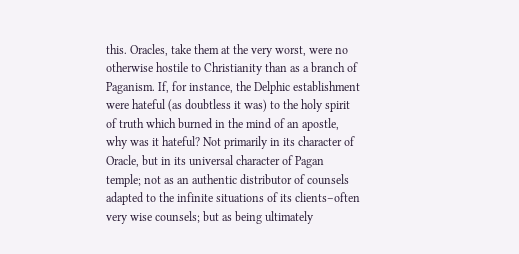this. Oracles, take them at the very worst, were no otherwise hostile to Christianity than as a branch of Paganism. If, for instance, the Delphic establishment were hateful (as doubtless it was) to the holy spirit of truth which burned in the mind of an apostle, why was it hateful? Not primarily in its character of Oracle, but in its universal character of Pagan temple; not as an authentic distributor of counsels adapted to the infinite situations of its clients–often very wise counsels; but as being ultimately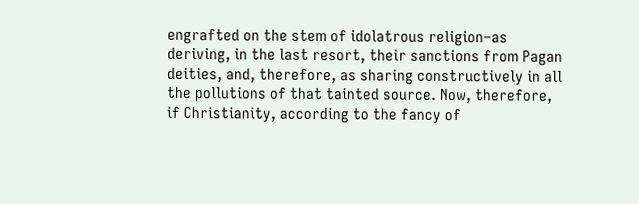engrafted on the stem of idolatrous religion–as deriving, in the last resort, their sanctions from Pagan deities, and, therefore, as sharing constructively in all the pollutions of that tainted source. Now, therefore, if Christianity, according to the fancy of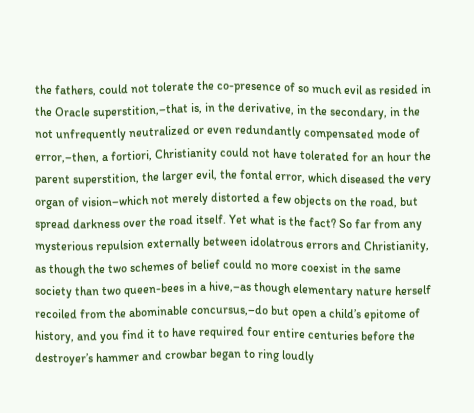the fathers, could not tolerate the co-presence of so much evil as resided in the Oracle superstition,–that is, in the derivative, in the secondary, in the not unfrequently neutralized or even redundantly compensated mode of error,–then, a fortiori, Christianity could not have tolerated for an hour the parent superstition, the larger evil, the fontal error, which diseased the very organ of vision–which not merely distorted a few objects on the road, but spread darkness over the road itself. Yet what is the fact? So far from any mysterious repulsion externally between idolatrous errors and Christianity, as though the two schemes of belief could no more coexist in the same society than two queen-bees in a hive,–as though elementary nature herself recoiled from the abominable concursus,–do but open a child’s epitome of history, and you find it to have required four entire centuries before the destroyer’s hammer and crowbar began to ring loudly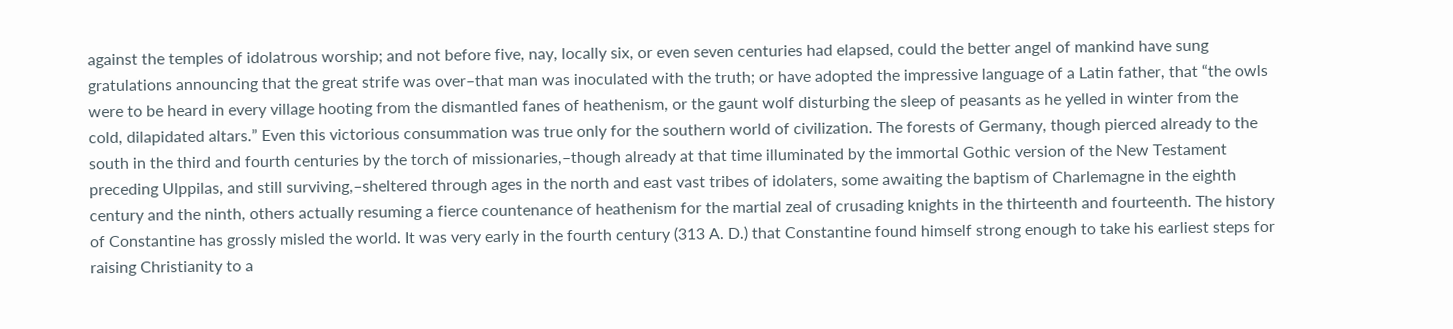against the temples of idolatrous worship; and not before five, nay, locally six, or even seven centuries had elapsed, could the better angel of mankind have sung gratulations announcing that the great strife was over–that man was inoculated with the truth; or have adopted the impressive language of a Latin father, that “the owls were to be heard in every village hooting from the dismantled fanes of heathenism, or the gaunt wolf disturbing the sleep of peasants as he yelled in winter from the cold, dilapidated altars.” Even this victorious consummation was true only for the southern world of civilization. The forests of Germany, though pierced already to the south in the third and fourth centuries by the torch of missionaries,–though already at that time illuminated by the immortal Gothic version of the New Testament preceding Ulppilas, and still surviving,–sheltered through ages in the north and east vast tribes of idolaters, some awaiting the baptism of Charlemagne in the eighth century and the ninth, others actually resuming a fierce countenance of heathenism for the martial zeal of crusading knights in the thirteenth and fourteenth. The history of Constantine has grossly misled the world. It was very early in the fourth century (313 A. D.) that Constantine found himself strong enough to take his earliest steps for raising Christianity to a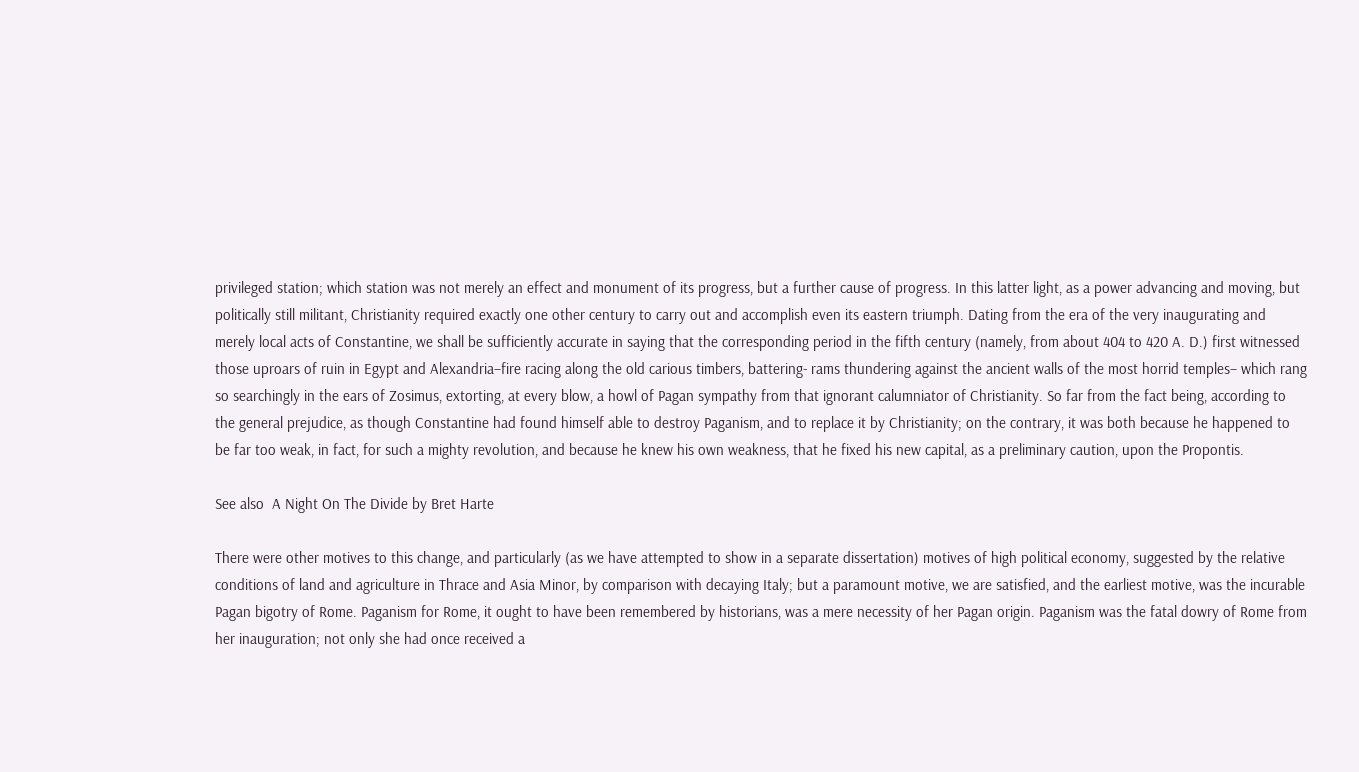privileged station; which station was not merely an effect and monument of its progress, but a further cause of progress. In this latter light, as a power advancing and moving, but politically still militant, Christianity required exactly one other century to carry out and accomplish even its eastern triumph. Dating from the era of the very inaugurating and merely local acts of Constantine, we shall be sufficiently accurate in saying that the corresponding period in the fifth century (namely, from about 404 to 420 A. D.) first witnessed those uproars of ruin in Egypt and Alexandria–fire racing along the old carious timbers, battering- rams thundering against the ancient walls of the most horrid temples– which rang so searchingly in the ears of Zosimus, extorting, at every blow, a howl of Pagan sympathy from that ignorant calumniator of Christianity. So far from the fact being, according to the general prejudice, as though Constantine had found himself able to destroy Paganism, and to replace it by Christianity; on the contrary, it was both because he happened to be far too weak, in fact, for such a mighty revolution, and because he knew his own weakness, that he fixed his new capital, as a preliminary caution, upon the Propontis.

See also  A Night On The Divide by Bret Harte

There were other motives to this change, and particularly (as we have attempted to show in a separate dissertation) motives of high political economy, suggested by the relative conditions of land and agriculture in Thrace and Asia Minor, by comparison with decaying Italy; but a paramount motive, we are satisfied, and the earliest motive, was the incurable Pagan bigotry of Rome. Paganism for Rome, it ought to have been remembered by historians, was a mere necessity of her Pagan origin. Paganism was the fatal dowry of Rome from her inauguration; not only she had once received a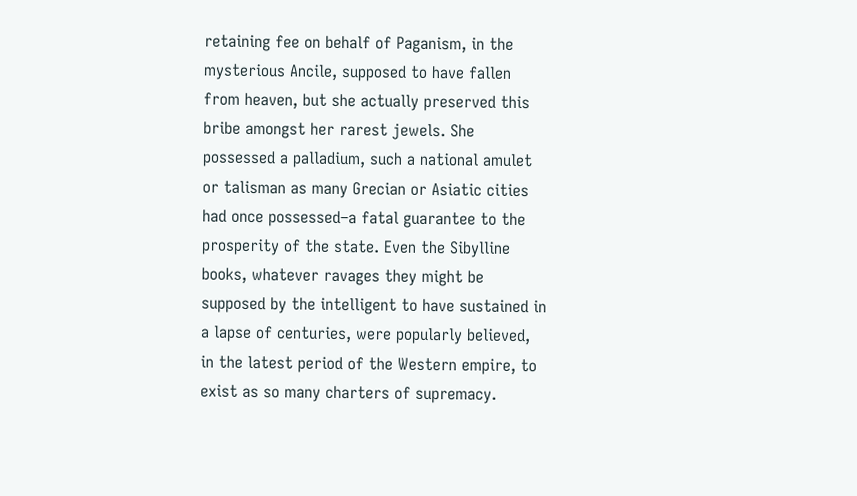retaining fee on behalf of Paganism, in the mysterious Ancile, supposed to have fallen from heaven, but she actually preserved this bribe amongst her rarest jewels. She possessed a palladium, such a national amulet or talisman as many Grecian or Asiatic cities had once possessed–a fatal guarantee to the prosperity of the state. Even the Sibylline books, whatever ravages they might be supposed by the intelligent to have sustained in a lapse of centuries, were popularly believed, in the latest period of the Western empire, to exist as so many charters of supremacy.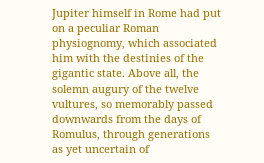Jupiter himself in Rome had put on a peculiar Roman physiognomy, which associated him with the destinies of the gigantic state. Above all, the solemn augury of the twelve vultures, so memorably passed downwards from the days of Romulus, through generations as yet uncertain of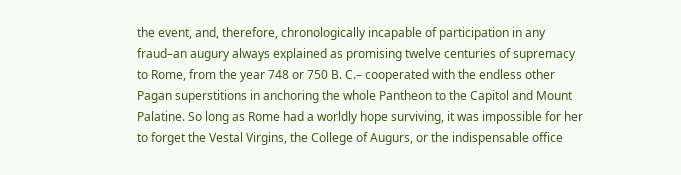the event, and, therefore, chronologically incapable of participation in any fraud–an augury always explained as promising twelve centuries of supremacy to Rome, from the year 748 or 750 B. C.– cooperated with the endless other Pagan superstitions in anchoring the whole Pantheon to the Capitol and Mount Palatine. So long as Rome had a worldly hope surviving, it was impossible for her to forget the Vestal Virgins, the College of Augurs, or the indispensable office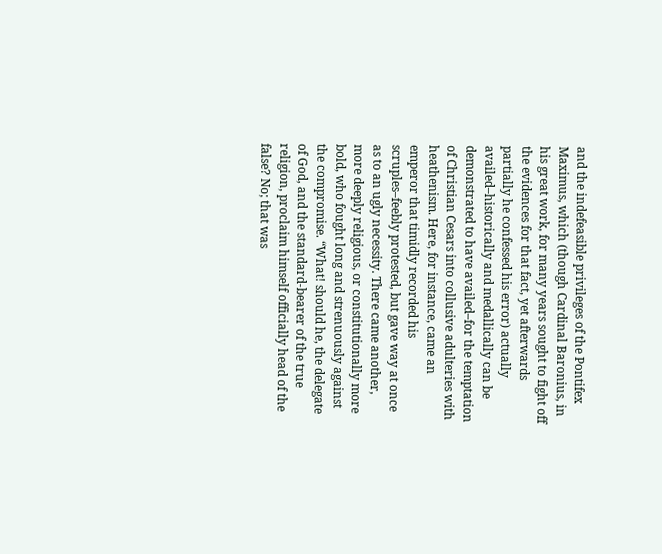and the indefeasible privileges of the Pontifex Maximus, which (though Cardinal Baronius, in his great work, for many years sought to fight off the evidences for that fact, yet afterwards partially he confessed his error) actually availed–historically and medallically can be demonstrated to have availed–for the temptation of Christian Cesars into collusive adulteries with heathenism. Here, for instance, came an emperor that timidly recorded his scruples–feebly protested, but gave way at once as to an ugly necessity. There came another, more deeply religious, or constitutionally more bold, who fought long and strenuously against the compromise. “What! should he, the delegate of God, and the standard-bearer of the true religion, proclaim himself officially head of the false? No; that was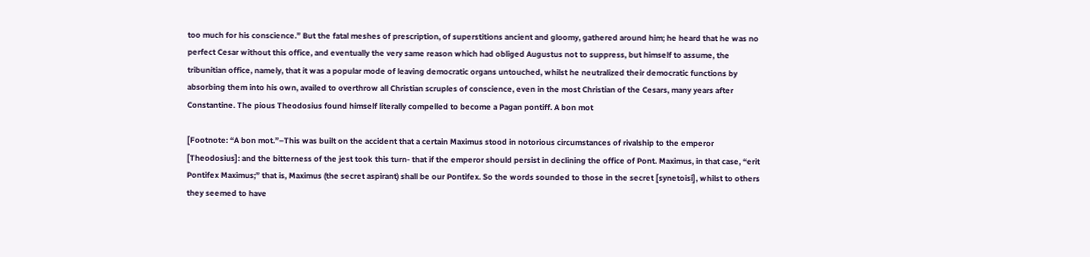too much for his conscience.” But the fatal meshes of prescription, of superstitions ancient and gloomy, gathered around him; he heard that he was no perfect Cesar without this office, and eventually the very same reason which had obliged Augustus not to suppress, but himself to assume, the tribunitian office, namely, that it was a popular mode of leaving democratic organs untouched, whilst he neutralized their democratic functions by absorbing them into his own, availed to overthrow all Christian scruples of conscience, even in the most Christian of the Cesars, many years after Constantine. The pious Theodosius found himself literally compelled to become a Pagan pontiff. A bon mot

[Footnote: “A bon mot.”–This was built on the accident that a certain Maximus stood in notorious circumstances of rivalship to the emperor [Theodosius]: and the bitterness of the jest took this turn- that if the emperor should persist in declining the office of Pont. Maximus, in that case, “erit Pontifex Maximus;” that is, Maximus (the secret aspirant) shall be our Pontifex. So the words sounded to those in the secret [synetoisi], whilst to others they seemed to have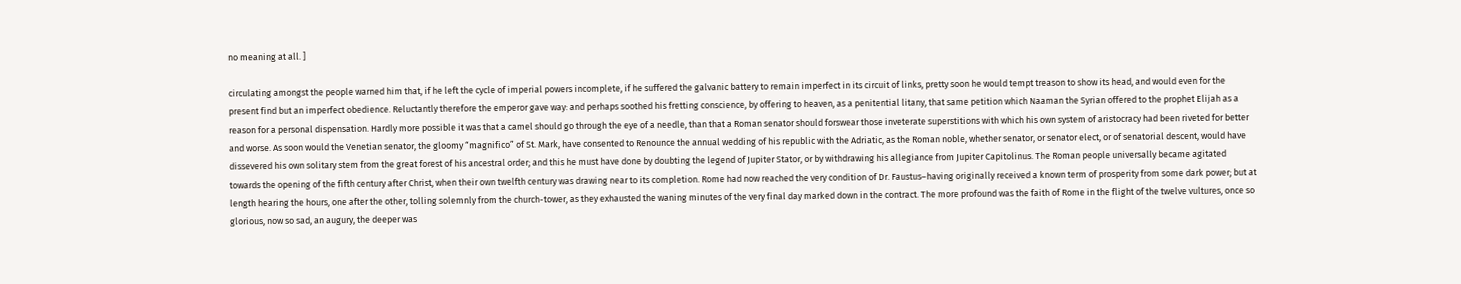no meaning at all. ]

circulating amongst the people warned him that, if he left the cycle of imperial powers incomplete, if he suffered the galvanic battery to remain imperfect in its circuit of links, pretty soon he would tempt treason to show its head, and would even for the present find but an imperfect obedience. Reluctantly therefore the emperor gave way: and perhaps soothed his fretting conscience, by offering to heaven, as a penitential litany, that same petition which Naaman the Syrian offered to the prophet Elijah as a reason for a personal dispensation. Hardly more possible it was that a camel should go through the eye of a needle, than that a Roman senator should forswear those inveterate superstitions with which his own system of aristocracy had been riveted for better and worse. As soon would the Venetian senator, the gloomy “magnifico” of St. Mark, have consented to Renounce the annual wedding of his republic with the Adriatic, as the Roman noble, whether senator, or senator elect, or of senatorial descent, would have dissevered his own solitary stem from the great forest of his ancestral order; and this he must have done by doubting the legend of Jupiter Stator, or by withdrawing his allegiance from Jupiter Capitolinus. The Roman people universally became agitated towards the opening of the fifth century after Christ, when their own twelfth century was drawing near to its completion. Rome had now reached the very condition of Dr. Faustus–having originally received a known term of prosperity from some dark power; but at length hearing the hours, one after the other, tolling solemnly from the church-tower, as they exhausted the waning minutes of the very final day marked down in the contract. The more profound was the faith of Rome in the flight of the twelve vultures, once so glorious, now so sad, an augury, the deeper was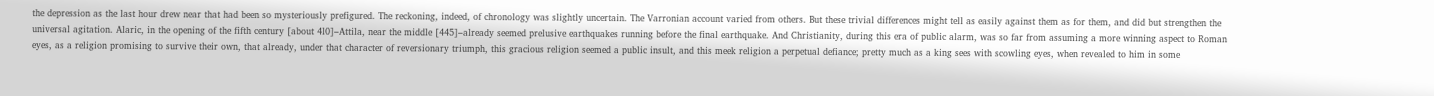the depression as the last hour drew near that had been so mysteriously prefigured. The reckoning, indeed, of chronology was slightly uncertain. The Varronian account varied from others. But these trivial differences might tell as easily against them as for them, and did but strengthen the universal agitation. Alaric, in the opening of the fifth century [about 4l0]–Attila, near the middle [445]–already seemed prelusive earthquakes running before the final earthquake. And Christianity, during this era of public alarm, was so far from assuming a more winning aspect to Roman eyes, as a religion promising to survive their own, that already, under that character of reversionary triumph, this gracious religion seemed a public insult, and this meek religion a perpetual defiance; pretty much as a king sees with scowling eyes, when revealed to him in some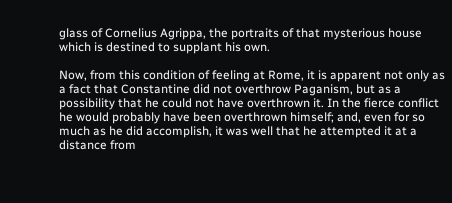glass of Cornelius Agrippa, the portraits of that mysterious house which is destined to supplant his own.

Now, from this condition of feeling at Rome, it is apparent not only as a fact that Constantine did not overthrow Paganism, but as a possibility that he could not have overthrown it. In the fierce conflict he would probably have been overthrown himself; and, even for so much as he did accomplish, it was well that he attempted it at a distance from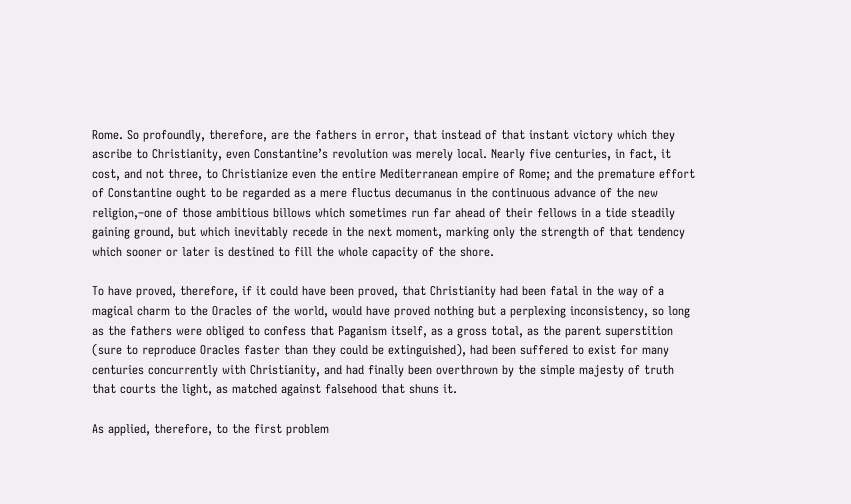Rome. So profoundly, therefore, are the fathers in error, that instead of that instant victory which they ascribe to Christianity, even Constantine’s revolution was merely local. Nearly five centuries, in fact, it cost, and not three, to Christianize even the entire Mediterranean empire of Rome; and the premature effort of Constantine ought to be regarded as a mere fluctus decumanus in the continuous advance of the new religion,–one of those ambitious billows which sometimes run far ahead of their fellows in a tide steadily gaining ground, but which inevitably recede in the next moment, marking only the strength of that tendency which sooner or later is destined to fill the whole capacity of the shore.

To have proved, therefore, if it could have been proved, that Christianity had been fatal in the way of a magical charm to the Oracles of the world, would have proved nothing but a perplexing inconsistency, so long as the fathers were obliged to confess that Paganism itself, as a gross total, as the parent superstition (sure to reproduce Oracles faster than they could be extinguished), had been suffered to exist for many centuries concurrently with Christianity, and had finally been overthrown by the simple majesty of truth that courts the light, as matched against falsehood that shuns it.

As applied, therefore, to the first problem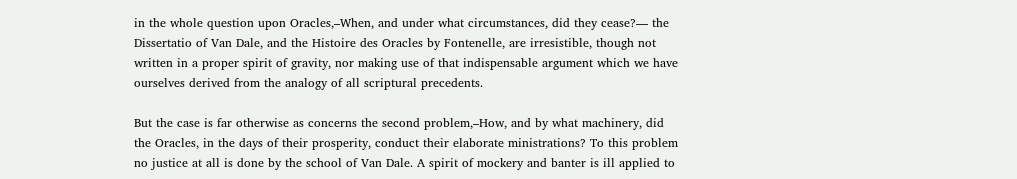in the whole question upon Oracles,–When, and under what circumstances, did they cease?— the Dissertatio of Van Dale, and the Histoire des Oracles by Fontenelle, are irresistible, though not written in a proper spirit of gravity, nor making use of that indispensable argument which we have ourselves derived from the analogy of all scriptural precedents.

But the case is far otherwise as concerns the second problem,–How, and by what machinery, did the Oracles, in the days of their prosperity, conduct their elaborate ministrations? To this problem no justice at all is done by the school of Van Dale. A spirit of mockery and banter is ill applied to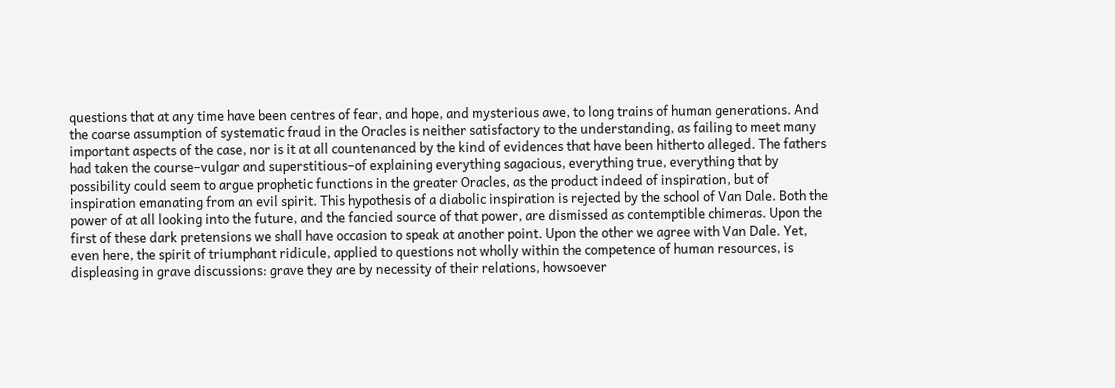questions that at any time have been centres of fear, and hope, and mysterious awe, to long trains of human generations. And the coarse assumption of systematic fraud in the Oracles is neither satisfactory to the understanding, as failing to meet many important aspects of the case, nor is it at all countenanced by the kind of evidences that have been hitherto alleged. The fathers had taken the course–vulgar and superstitious–of explaining everything sagacious, everything true, everything that by possibility could seem to argue prophetic functions in the greater Oracles, as the product indeed of inspiration, but of inspiration emanating from an evil spirit. This hypothesis of a diabolic inspiration is rejected by the school of Van Dale. Both the power of at all looking into the future, and the fancied source of that power, are dismissed as contemptible chimeras. Upon the first of these dark pretensions we shall have occasion to speak at another point. Upon the other we agree with Van Dale. Yet, even here, the spirit of triumphant ridicule, applied to questions not wholly within the competence of human resources, is displeasing in grave discussions: grave they are by necessity of their relations, howsoever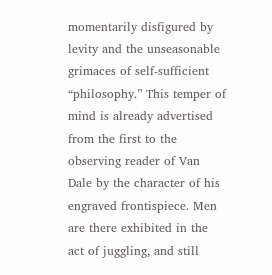momentarily disfigured by levity and the unseasonable grimaces of self-sufficient “philosophy.” This temper of mind is already advertised from the first to the observing reader of Van Dale by the character of his engraved frontispiece. Men are there exhibited in the act of juggling, and still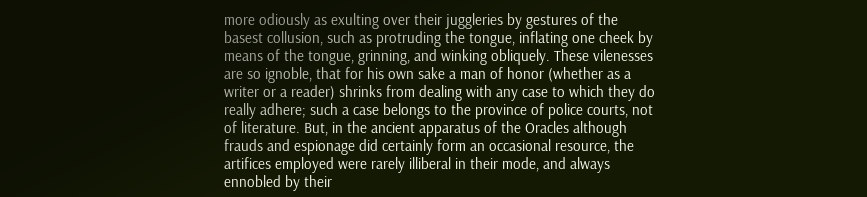more odiously as exulting over their juggleries by gestures of the basest collusion, such as protruding the tongue, inflating one cheek by means of the tongue, grinning, and winking obliquely. These vilenesses are so ignoble, that for his own sake a man of honor (whether as a writer or a reader) shrinks from dealing with any case to which they do really adhere; such a case belongs to the province of police courts, not of literature. But, in the ancient apparatus of the Oracles although frauds and espionage did certainly form an occasional resource, the artifices employed were rarely illiberal in their mode, and always ennobled by their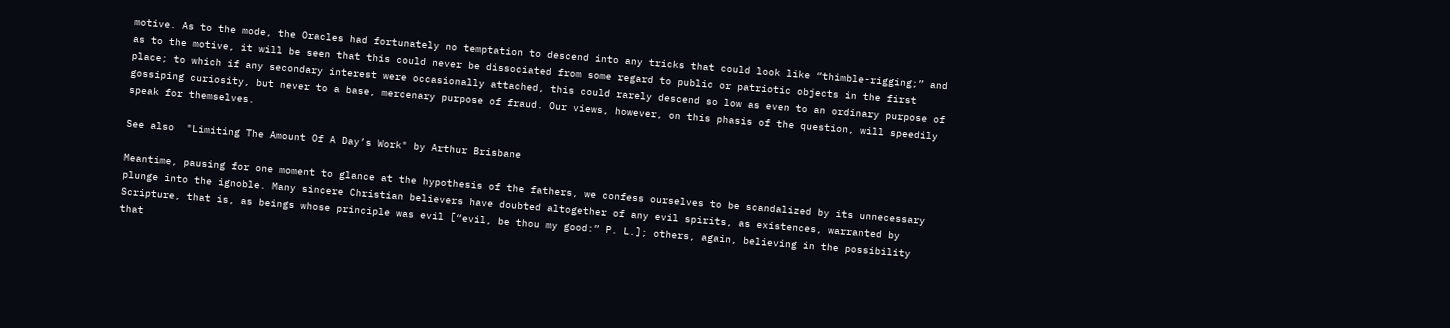motive. As to the mode, the Oracles had fortunately no temptation to descend into any tricks that could look like “thimble-rigging;” and as to the motive, it will be seen that this could never be dissociated from some regard to public or patriotic objects in the first place; to which if any secondary interest were occasionally attached, this could rarely descend so low as even to an ordinary purpose of gossiping curiosity, but never to a base, mercenary purpose of fraud. Our views, however, on this phasis of the question, will speedily speak for themselves.

See also  "Limiting The Amount Of A Day’s Work" by Arthur Brisbane

Meantime, pausing for one moment to glance at the hypothesis of the fathers, we confess ourselves to be scandalized by its unnecessary plunge into the ignoble. Many sincere Christian believers have doubted altogether of any evil spirits, as existences, warranted by Scripture, that is, as beings whose principle was evil [“evil, be thou my good:” P. L.]; others, again, believing in the possibility that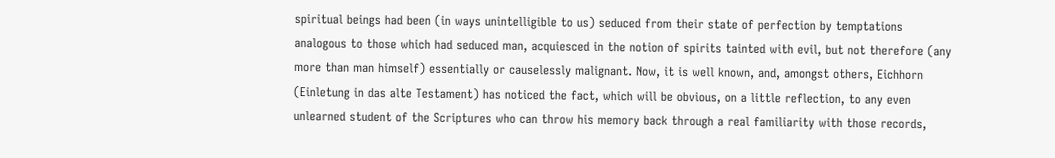spiritual beings had been (in ways unintelligible to us) seduced from their state of perfection by temptations analogous to those which had seduced man, acquiesced in the notion of spirits tainted with evil, but not therefore (any more than man himself) essentially or causelessly malignant. Now, it is well known, and, amongst others, Eichhorn (Einletung in das alte Testament) has noticed the fact, which will be obvious, on a little reflection, to any even unlearned student of the Scriptures who can throw his memory back through a real familiarity with those records,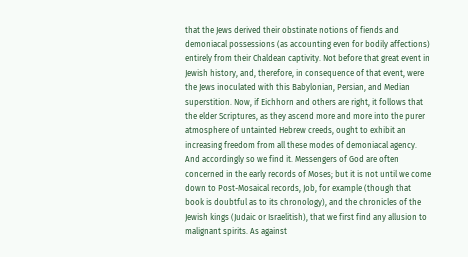that the Jews derived their obstinate notions of fiends and demoniacal possessions (as accounting even for bodily affections) entirely from their Chaldean captivity. Not before that great event in Jewish history, and, therefore, in consequence of that event, were the Jews inoculated with this Babylonian, Persian, and Median superstition. Now, if Eichhorn and others are right, it follows that the elder Scriptures, as they ascend more and more into the purer atmosphere of untainted Hebrew creeds, ought to exhibit an increasing freedom from all these modes of demoniacal agency. And accordingly so we find it. Messengers of God are often concerned in the early records of Moses; but it is not until we come down to Post-Mosaical records, Job, for example (though that book is doubtful as to its chronology), and the chronicles of the Jewish kings (Judaic or Israelitish), that we first find any allusion to malignant spirits. As against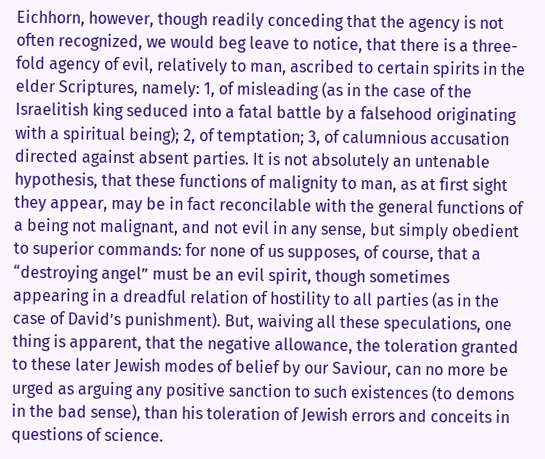Eichhorn, however, though readily conceding that the agency is not often recognized, we would beg leave to notice, that there is a three- fold agency of evil, relatively to man, ascribed to certain spirits in the elder Scriptures, namely: 1, of misleading (as in the case of the Israelitish king seduced into a fatal battle by a falsehood originating with a spiritual being); 2, of temptation; 3, of calumnious accusation directed against absent parties. It is not absolutely an untenable hypothesis, that these functions of malignity to man, as at first sight they appear, may be in fact reconcilable with the general functions of a being not malignant, and not evil in any sense, but simply obedient to superior commands: for none of us supposes, of course, that a “destroying angel” must be an evil spirit, though sometimes appearing in a dreadful relation of hostility to all parties (as in the case of David’s punishment). But, waiving all these speculations, one thing is apparent, that the negative allowance, the toleration granted to these later Jewish modes of belief by our Saviour, can no more be urged as arguing any positive sanction to such existences (to demons in the bad sense), than his toleration of Jewish errors and conceits in questions of science.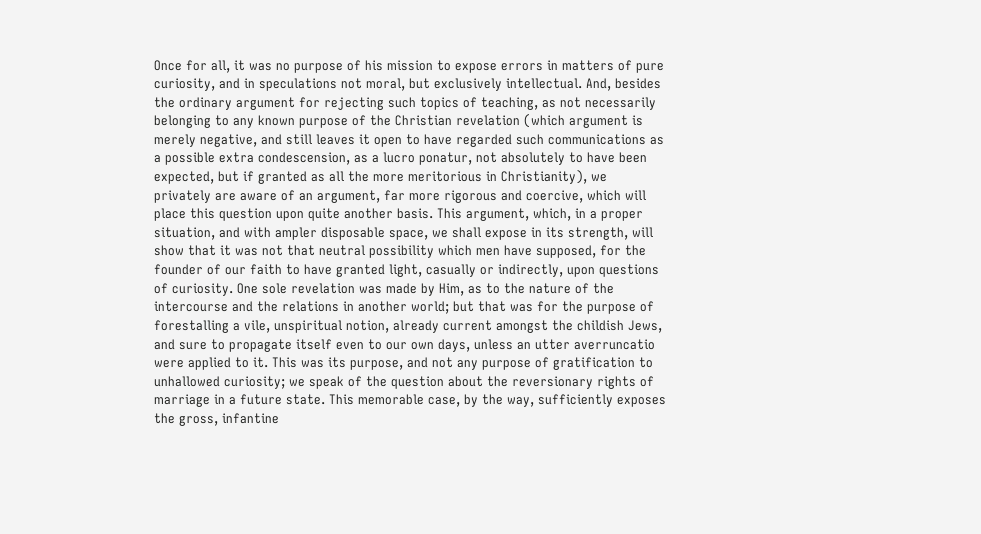Once for all, it was no purpose of his mission to expose errors in matters of pure curiosity, and in speculations not moral, but exclusively intellectual. And, besides the ordinary argument for rejecting such topics of teaching, as not necessarily belonging to any known purpose of the Christian revelation (which argument is merely negative, and still leaves it open to have regarded such communications as a possible extra condescension, as a lucro ponatur, not absolutely to have been expected, but if granted as all the more meritorious in Christianity), we privately are aware of an argument, far more rigorous and coercive, which will place this question upon quite another basis. This argument, which, in a proper situation, and with ampler disposable space, we shall expose in its strength, will show that it was not that neutral possibility which men have supposed, for the founder of our faith to have granted light, casually or indirectly, upon questions of curiosity. One sole revelation was made by Him, as to the nature of the intercourse and the relations in another world; but that was for the purpose of forestalling a vile, unspiritual notion, already current amongst the childish Jews, and sure to propagate itself even to our own days, unless an utter averruncatio were applied to it. This was its purpose, and not any purpose of gratification to unhallowed curiosity; we speak of the question about the reversionary rights of marriage in a future state. This memorable case, by the way, sufficiently exposes the gross, infantine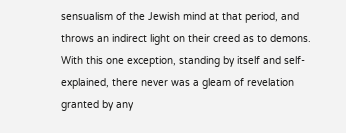sensualism of the Jewish mind at that period, and throws an indirect light on their creed as to demons. With this one exception, standing by itself and self-explained, there never was a gleam of revelation granted by any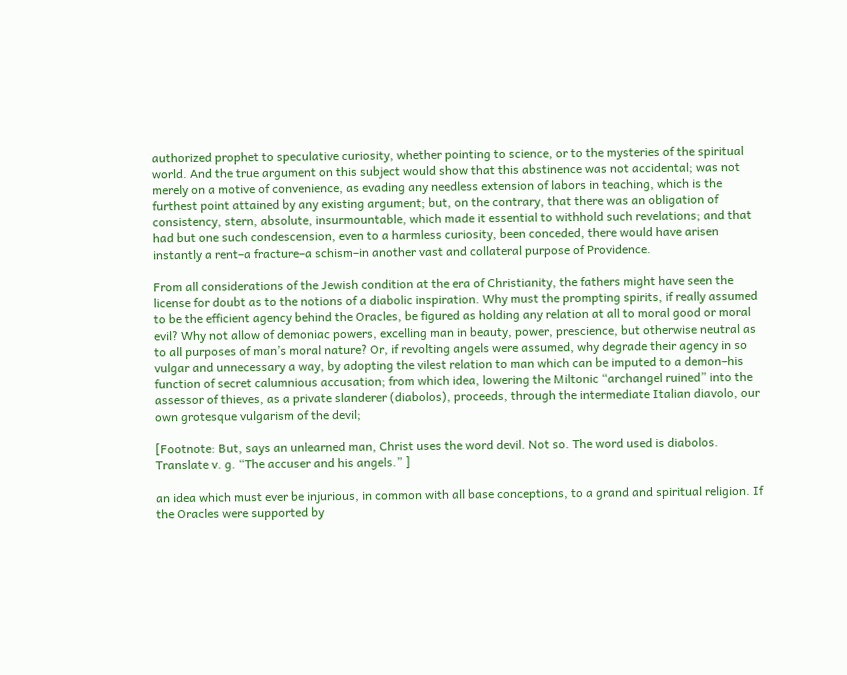authorized prophet to speculative curiosity, whether pointing to science, or to the mysteries of the spiritual world. And the true argument on this subject would show that this abstinence was not accidental; was not merely on a motive of convenience, as evading any needless extension of labors in teaching, which is the furthest point attained by any existing argument; but, on the contrary, that there was an obligation of consistency, stern, absolute, insurmountable, which made it essential to withhold such revelations; and that had but one such condescension, even to a harmless curiosity, been conceded, there would have arisen instantly a rent–a fracture–a schism–in another vast and collateral purpose of Providence.

From all considerations of the Jewish condition at the era of Christianity, the fathers might have seen the license for doubt as to the notions of a diabolic inspiration. Why must the prompting spirits, if really assumed to be the efficient agency behind the Oracles, be figured as holding any relation at all to moral good or moral evil? Why not allow of demoniac powers, excelling man in beauty, power, prescience, but otherwise neutral as to all purposes of man’s moral nature? Or, if revolting angels were assumed, why degrade their agency in so vulgar and unnecessary a way, by adopting the vilest relation to man which can be imputed to a demon–his function of secret calumnious accusation; from which idea, lowering the Miltonic “archangel ruined” into the assessor of thieves, as a private slanderer (diabolos), proceeds, through the intermediate Italian diavolo, our own grotesque vulgarism of the devil;

[Footnote: But, says an unlearned man, Christ uses the word devil. Not so. The word used is diabolos. Translate v. g. “The accuser and his angels.” ]

an idea which must ever be injurious, in common with all base conceptions, to a grand and spiritual religion. If the Oracles were supported by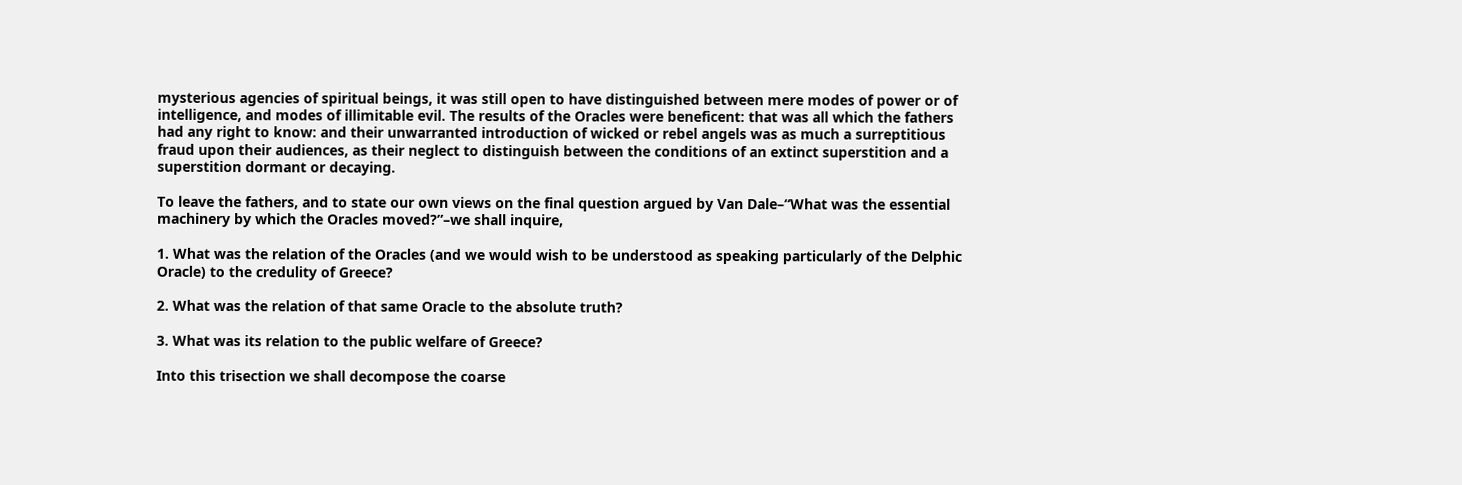mysterious agencies of spiritual beings, it was still open to have distinguished between mere modes of power or of intelligence, and modes of illimitable evil. The results of the Oracles were beneficent: that was all which the fathers had any right to know: and their unwarranted introduction of wicked or rebel angels was as much a surreptitious fraud upon their audiences, as their neglect to distinguish between the conditions of an extinct superstition and a superstition dormant or decaying.

To leave the fathers, and to state our own views on the final question argued by Van Dale–“What was the essential machinery by which the Oracles moved?”–we shall inquire,

1. What was the relation of the Oracles (and we would wish to be understood as speaking particularly of the Delphic Oracle) to the credulity of Greece?

2. What was the relation of that same Oracle to the absolute truth?

3. What was its relation to the public welfare of Greece?

Into this trisection we shall decompose the coarse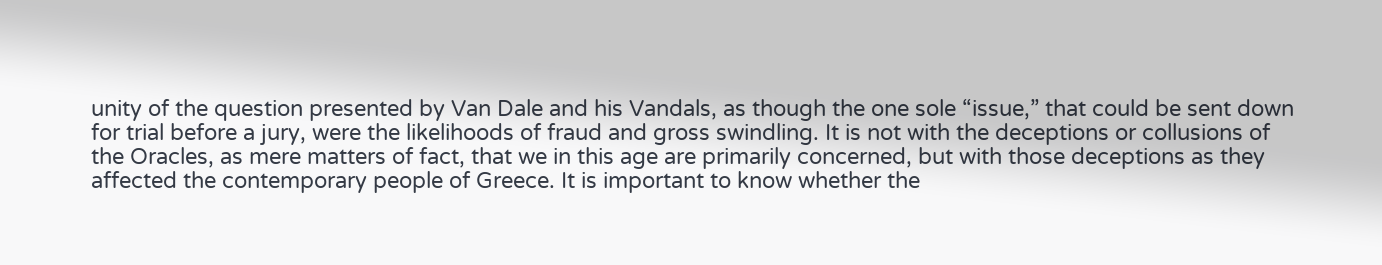unity of the question presented by Van Dale and his Vandals, as though the one sole “issue,” that could be sent down for trial before a jury, were the likelihoods of fraud and gross swindling. It is not with the deceptions or collusions of the Oracles, as mere matters of fact, that we in this age are primarily concerned, but with those deceptions as they affected the contemporary people of Greece. It is important to know whether the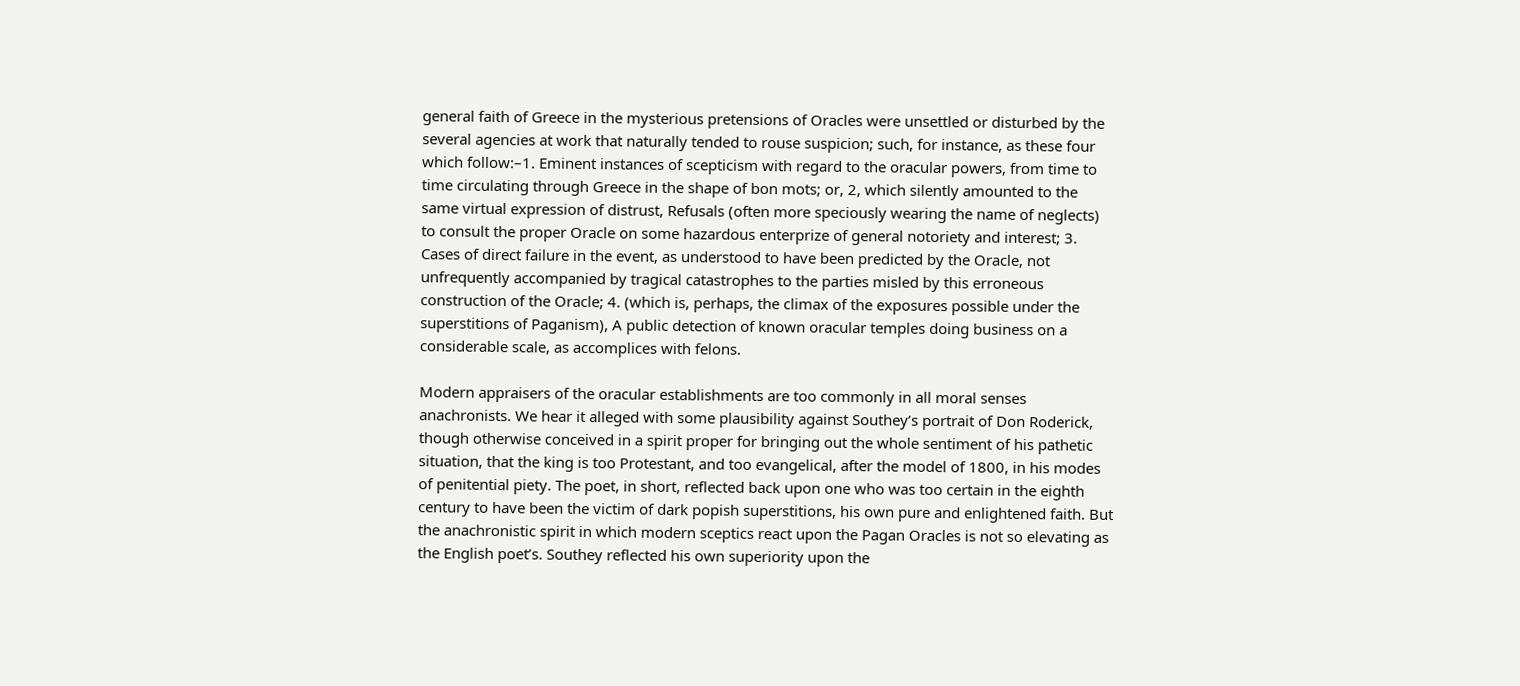general faith of Greece in the mysterious pretensions of Oracles were unsettled or disturbed by the several agencies at work that naturally tended to rouse suspicion; such, for instance, as these four which follow:–1. Eminent instances of scepticism with regard to the oracular powers, from time to time circulating through Greece in the shape of bon mots; or, 2, which silently amounted to the same virtual expression of distrust, Refusals (often more speciously wearing the name of neglects) to consult the proper Oracle on some hazardous enterprize of general notoriety and interest; 3. Cases of direct failure in the event, as understood to have been predicted by the Oracle, not unfrequently accompanied by tragical catastrophes to the parties misled by this erroneous construction of the Oracle; 4. (which is, perhaps, the climax of the exposures possible under the superstitions of Paganism), A public detection of known oracular temples doing business on a considerable scale, as accomplices with felons.

Modern appraisers of the oracular establishments are too commonly in all moral senses anachronists. We hear it alleged with some plausibility against Southey’s portrait of Don Roderick, though otherwise conceived in a spirit proper for bringing out the whole sentiment of his pathetic situation, that the king is too Protestant, and too evangelical, after the model of 1800, in his modes of penitential piety. The poet, in short, reflected back upon one who was too certain in the eighth century to have been the victim of dark popish superstitions, his own pure and enlightened faith. But the anachronistic spirit in which modern sceptics react upon the Pagan Oracles is not so elevating as the English poet’s. Southey reflected his own superiority upon the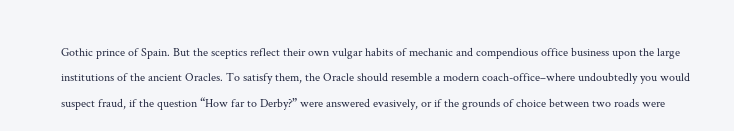Gothic prince of Spain. But the sceptics reflect their own vulgar habits of mechanic and compendious office business upon the large institutions of the ancient Oracles. To satisfy them, the Oracle should resemble a modern coach-office–where undoubtedly you would suspect fraud, if the question “How far to Derby?” were answered evasively, or if the grounds of choice between two roads were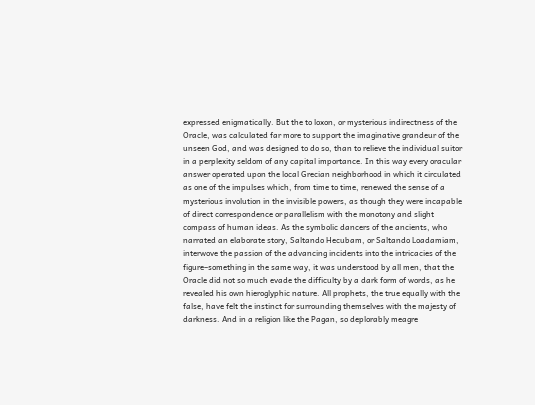expressed enigmatically. But the to loxon, or mysterious indirectness of the Oracle, was calculated far more to support the imaginative grandeur of the unseen God, and was designed to do so, than to relieve the individual suitor in a perplexity seldom of any capital importance. In this way every oracular answer operated upon the local Grecian neighborhood in which it circulated as one of the impulses which, from time to time, renewed the sense of a mysterious involution in the invisible powers, as though they were incapable of direct correspondence or parallelism with the monotony and slight compass of human ideas. As the symbolic dancers of the ancients, who narrated an elaborate story, Saltando Hecubam, or Saltando Loadamiam, interwove the passion of the advancing incidents into the intricacies of the figure–something in the same way, it was understood by all men, that the Oracle did not so much evade the difficulty by a dark form of words, as he revealed his own hieroglyphic nature. All prophets, the true equally with the false, have felt the instinct for surrounding themselves with the majesty of darkness. And in a religion like the Pagan, so deplorably meagre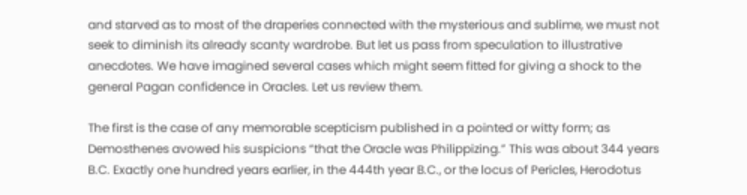and starved as to most of the draperies connected with the mysterious and sublime, we must not seek to diminish its already scanty wardrobe. But let us pass from speculation to illustrative anecdotes. We have imagined several cases which might seem fitted for giving a shock to the general Pagan confidence in Oracles. Let us review them.

The first is the case of any memorable scepticism published in a pointed or witty form; as Demosthenes avowed his suspicions “that the Oracle was Philippizing.” This was about 344 years B.C. Exactly one hundred years earlier, in the 444th year B.C., or the locus of Pericles, Herodotus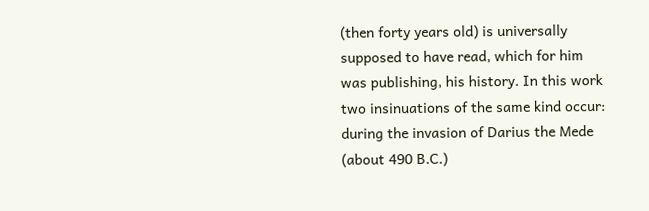(then forty years old) is universally supposed to have read, which for him was publishing, his history. In this work two insinuations of the same kind occur: during the invasion of Darius the Mede (about 490 B.C.)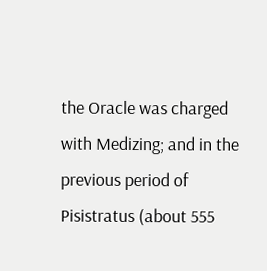the Oracle was charged with Medizing; and in the previous period of Pisistratus (about 555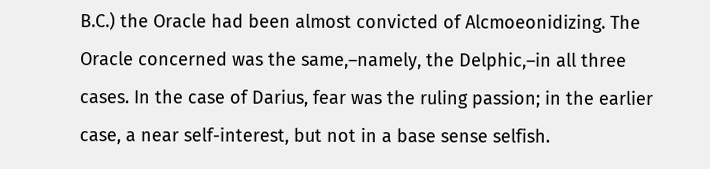B.C.) the Oracle had been almost convicted of Alcmoeonidizing. The Oracle concerned was the same,–namely, the Delphic,–in all three cases. In the case of Darius, fear was the ruling passion; in the earlier case, a near self-interest, but not in a base sense selfish.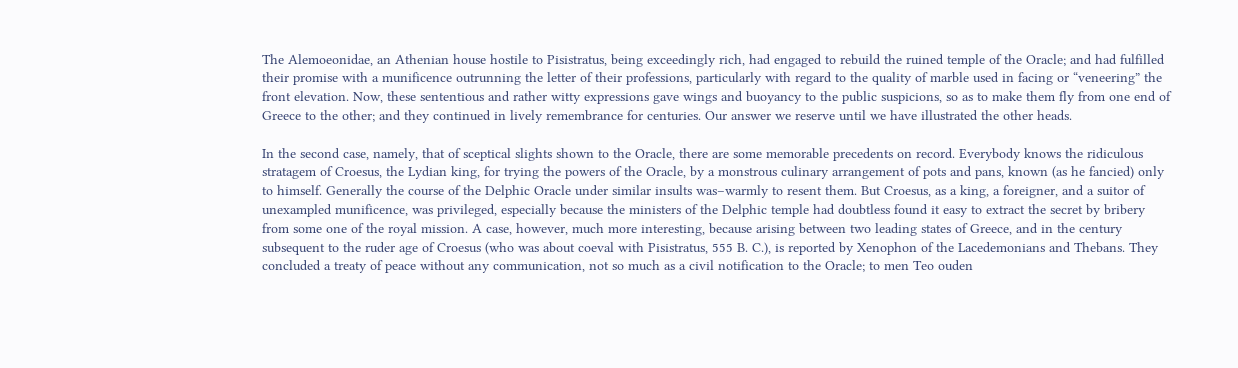The Alemoeonidae, an Athenian house hostile to Pisistratus, being exceedingly rich, had engaged to rebuild the ruined temple of the Oracle; and had fulfilled their promise with a munificence outrunning the letter of their professions, particularly with regard to the quality of marble used in facing or “veneering” the front elevation. Now, these sententious and rather witty expressions gave wings and buoyancy to the public suspicions, so as to make them fly from one end of Greece to the other; and they continued in lively remembrance for centuries. Our answer we reserve until we have illustrated the other heads.

In the second case, namely, that of sceptical slights shown to the Oracle, there are some memorable precedents on record. Everybody knows the ridiculous stratagem of Croesus, the Lydian king, for trying the powers of the Oracle, by a monstrous culinary arrangement of pots and pans, known (as he fancied) only to himself. Generally the course of the Delphic Oracle under similar insults was–warmly to resent them. But Croesus, as a king, a foreigner, and a suitor of unexampled munificence, was privileged, especially because the ministers of the Delphic temple had doubtless found it easy to extract the secret by bribery from some one of the royal mission. A case, however, much more interesting, because arising between two leading states of Greece, and in the century subsequent to the ruder age of Croesus (who was about coeval with Pisistratus, 555 B. C.), is reported by Xenophon of the Lacedemonians and Thebans. They concluded a treaty of peace without any communication, not so much as a civil notification to the Oracle; to men Teo ouden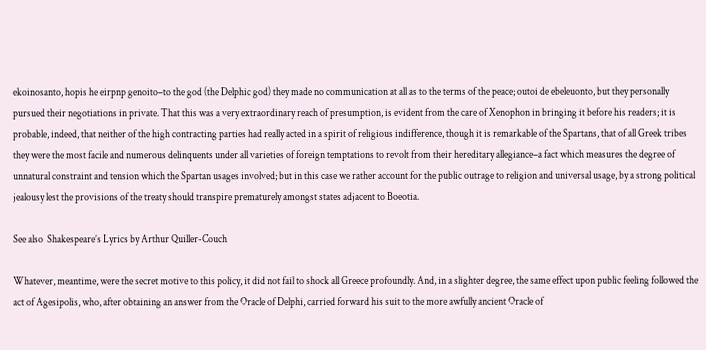ekoinosanto, hopis he eirpnp genoito–to the god (the Delphic god) they made no communication at all as to the terms of the peace; outoi de ebeleuonto, but they personally pursued their negotiations in private. That this was a very extraordinary reach of presumption, is evident from the care of Xenophon in bringing it before his readers; it is probable, indeed, that neither of the high contracting parties had really acted in a spirit of religious indifference, though it is remarkable of the Spartans, that of all Greek tribes they were the most facile and numerous delinquents under all varieties of foreign temptations to revolt from their hereditary allegiance–a fact which measures the degree of unnatural constraint and tension which the Spartan usages involved; but in this case we rather account for the public outrage to religion and universal usage, by a strong political jealousy lest the provisions of the treaty should transpire prematurely amongst states adjacent to Boeotia.

See also  Shakespeare’s Lyrics by Arthur Quiller-Couch

Whatever, meantime, were the secret motive to this policy, it did not fail to shock all Greece profoundly. And, in a slighter degree, the same effect upon public feeling followed the act of Agesipolis, who, after obtaining an answer from the Oracle of Delphi, carried forward his suit to the more awfully ancient Oracle of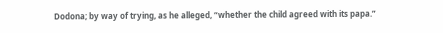Dodona; by way of trying, as he alleged, “whether the child agreed with its papa.”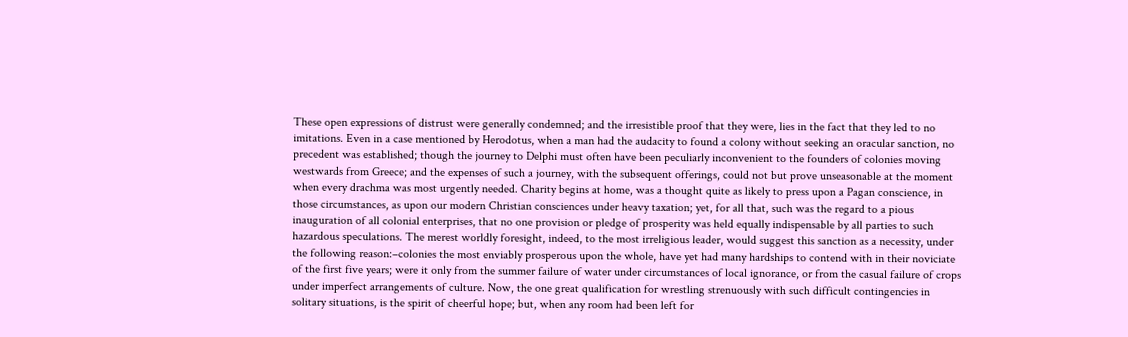These open expressions of distrust were generally condemned; and the irresistible proof that they were, lies in the fact that they led to no imitations. Even in a case mentioned by Herodotus, when a man had the audacity to found a colony without seeking an oracular sanction, no precedent was established; though the journey to Delphi must often have been peculiarly inconvenient to the founders of colonies moving westwards from Greece; and the expenses of such a journey, with the subsequent offerings, could not but prove unseasonable at the moment when every drachma was most urgently needed. Charity begins at home, was a thought quite as likely to press upon a Pagan conscience, in those circumstances, as upon our modern Christian consciences under heavy taxation; yet, for all that, such was the regard to a pious inauguration of all colonial enterprises, that no one provision or pledge of prosperity was held equally indispensable by all parties to such hazardous speculations. The merest worldly foresight, indeed, to the most irreligious leader, would suggest this sanction as a necessity, under the following reason:–colonies the most enviably prosperous upon the whole, have yet had many hardships to contend with in their noviciate of the first five years; were it only from the summer failure of water under circumstances of local ignorance, or from the casual failure of crops under imperfect arrangements of culture. Now, the one great qualification for wrestling strenuously with such difficult contingencies in solitary situations, is the spirit of cheerful hope; but, when any room had been left for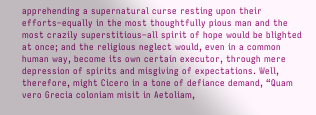apprehending a supernatural curse resting upon their efforts–equally in the most thoughtfully pious man and the most crazily superstitious–all spirit of hope would be blighted at once; and the religious neglect would, even in a common human way, become its own certain executor, through mere depression of spirits and misgiving of expectations. Well, therefore, might Cicero in a tone of defiance demand, “Quam vero Grecia coloniam misit in Aetoliam,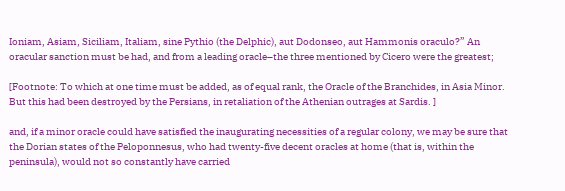Ioniam, Asiam, Siciliam, Italiam, sine Pythio (the Delphic), aut Dodonseo, aut Hammonis oraculo?” An oracular sanction must be had, and from a leading oracle–the three mentioned by Cicero were the greatest;

[Footnote: To which at one time must be added, as of equal rank, the Oracle of the Branchides, in Asia Minor. But this had been destroyed by the Persians, in retaliation of the Athenian outrages at Sardis. ]

and, if a minor oracle could have satisfied the inaugurating necessities of a regular colony, we may be sure that the Dorian states of the Peloponnesus, who had twenty-five decent oracles at home (that is, within the peninsula), would not so constantly have carried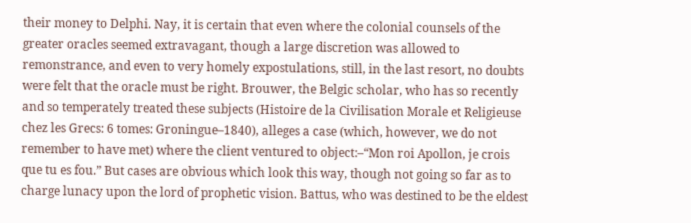their money to Delphi. Nay, it is certain that even where the colonial counsels of the greater oracles seemed extravagant, though a large discretion was allowed to remonstrance, and even to very homely expostulations, still, in the last resort, no doubts were felt that the oracle must be right. Brouwer, the Belgic scholar, who has so recently and so temperately treated these subjects (Histoire de la Civilisation Morale et Religieuse chez les Grecs: 6 tomes: Groningue–1840), alleges a case (which, however, we do not remember to have met) where the client ventured to object:–“Mon roi Apollon, je crois que tu es fou.” But cases are obvious which look this way, though not going so far as to charge lunacy upon the lord of prophetic vision. Battus, who was destined to be the eldest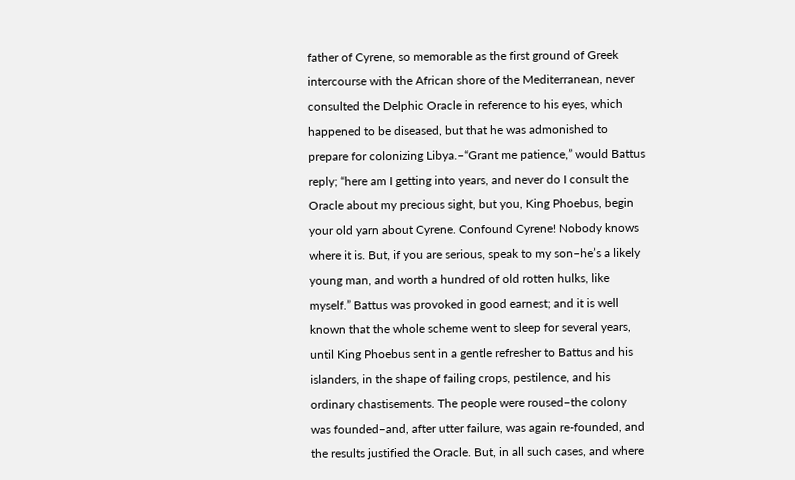father of Cyrene, so memorable as the first ground of Greek intercourse with the African shore of the Mediterranean, never consulted the Delphic Oracle in reference to his eyes, which happened to be diseased, but that he was admonished to prepare for colonizing Libya.–“Grant me patience,” would Battus reply; “here am I getting into years, and never do I consult the Oracle about my precious sight, but you, King Phoebus, begin your old yarn about Cyrene. Confound Cyrene! Nobody knows where it is. But, if you are serious, speak to my son–he’s a likely young man, and worth a hundred of old rotten hulks, like myself.” Battus was provoked in good earnest; and it is well known that the whole scheme went to sleep for several years, until King Phoebus sent in a gentle refresher to Battus and his islanders, in the shape of failing crops, pestilence, and his ordinary chastisements. The people were roused–the colony was founded–and, after utter failure, was again re-founded, and the results justified the Oracle. But, in all such cases, and where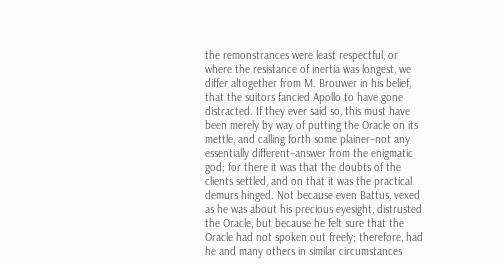the remonstrances were least respectful, or where the resistance of inertia was longest, we differ altogether from M. Brouwer in his belief, that the suitors fancied Apollo to have gone distracted. If they ever said so, this must have been merely by way of putting the Oracle on its mettle, and calling forth some plainer–not any essentially different–answer from the enigmatic god; for there it was that the doubts of the clients settled, and on that it was the practical demurs hinged. Not because even Battus, vexed as he was about his precious eyesight, distrusted the Oracle, but because he felt sure that the Oracle had not spoken out freely; therefore, had he and many others in similar circumstances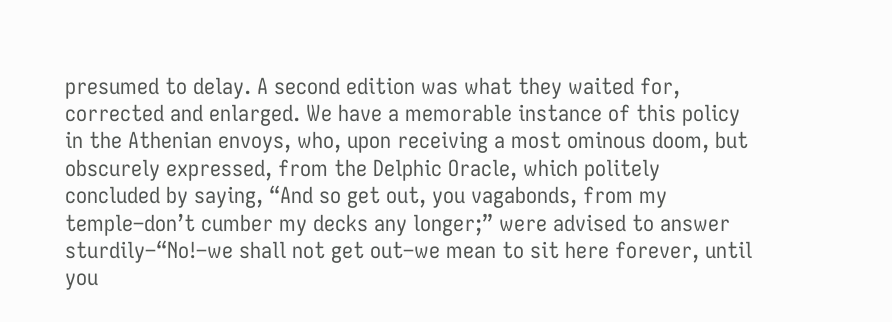presumed to delay. A second edition was what they waited for, corrected and enlarged. We have a memorable instance of this policy in the Athenian envoys, who, upon receiving a most ominous doom, but obscurely expressed, from the Delphic Oracle, which politely concluded by saying, “And so get out, you vagabonds, from my temple–don’t cumber my decks any longer;” were advised to answer sturdily–“No!–we shall not get out–we mean to sit here forever, until you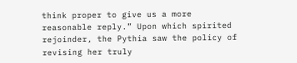think proper to give us a more reasonable reply.” Upon which spirited rejoinder, the Pythia saw the policy of revising her truly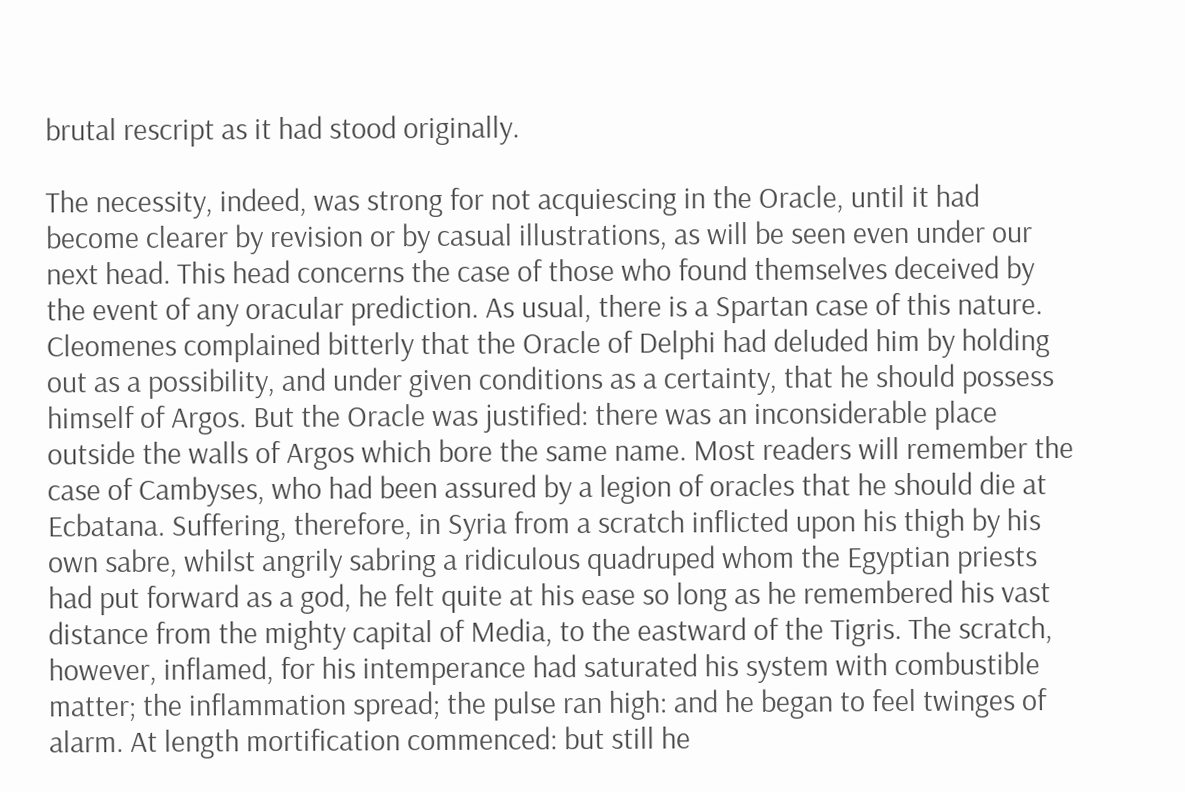brutal rescript as it had stood originally.

The necessity, indeed, was strong for not acquiescing in the Oracle, until it had become clearer by revision or by casual illustrations, as will be seen even under our next head. This head concerns the case of those who found themselves deceived by the event of any oracular prediction. As usual, there is a Spartan case of this nature. Cleomenes complained bitterly that the Oracle of Delphi had deluded him by holding out as a possibility, and under given conditions as a certainty, that he should possess himself of Argos. But the Oracle was justified: there was an inconsiderable place outside the walls of Argos which bore the same name. Most readers will remember the case of Cambyses, who had been assured by a legion of oracles that he should die at Ecbatana. Suffering, therefore, in Syria from a scratch inflicted upon his thigh by his own sabre, whilst angrily sabring a ridiculous quadruped whom the Egyptian priests had put forward as a god, he felt quite at his ease so long as he remembered his vast distance from the mighty capital of Media, to the eastward of the Tigris. The scratch, however, inflamed, for his intemperance had saturated his system with combustible matter; the inflammation spread; the pulse ran high: and he began to feel twinges of alarm. At length mortification commenced: but still he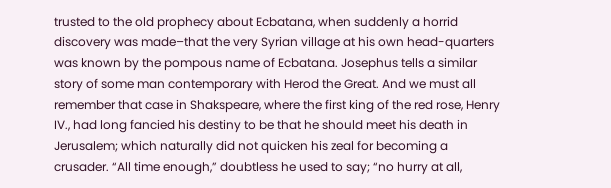trusted to the old prophecy about Ecbatana, when suddenly a horrid discovery was made–that the very Syrian village at his own head-quarters was known by the pompous name of Ecbatana. Josephus tells a similar story of some man contemporary with Herod the Great. And we must all remember that case in Shakspeare, where the first king of the red rose, Henry IV., had long fancied his destiny to be that he should meet his death in Jerusalem; which naturally did not quicken his zeal for becoming a crusader. “All time enough,” doubtless he used to say; “no hurry at all,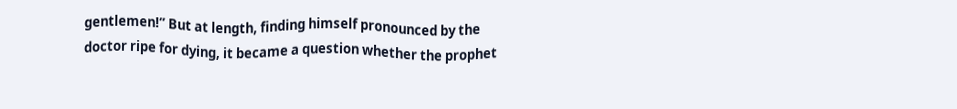gentlemen!” But at length, finding himself pronounced by the doctor ripe for dying, it became a question whether the prophet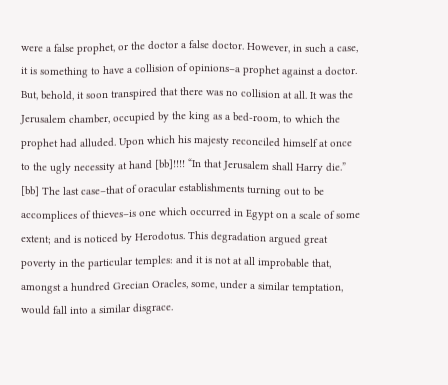were a false prophet, or the doctor a false doctor. However, in such a case, it is something to have a collision of opinions–a prophet against a doctor. But, behold, it soon transpired that there was no collision at all. It was the Jerusalem chamber, occupied by the king as a bed-room, to which the prophet had alluded. Upon which his majesty reconciled himself at once to the ugly necessity at hand [bb]!!!! “In that Jerusalem shall Harry die.” [bb] The last case–that of oracular establishments turning out to be accomplices of thieves–is one which occurred in Egypt on a scale of some extent; and is noticed by Herodotus. This degradation argued great poverty in the particular temples: and it is not at all improbable that, amongst a hundred Grecian Oracles, some, under a similar temptation, would fall into a similar disgrace.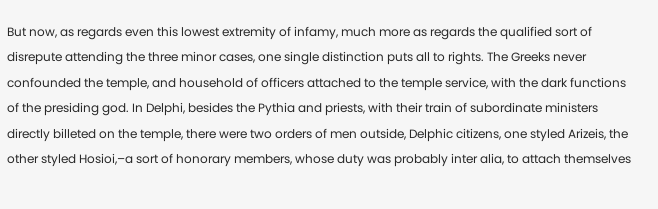But now, as regards even this lowest extremity of infamy, much more as regards the qualified sort of disrepute attending the three minor cases, one single distinction puts all to rights. The Greeks never confounded the temple, and household of officers attached to the temple service, with the dark functions of the presiding god. In Delphi, besides the Pythia and priests, with their train of subordinate ministers directly billeted on the temple, there were two orders of men outside, Delphic citizens, one styled Arizeis, the other styled Hosioi,–a sort of honorary members, whose duty was probably inter alia, to attach themselves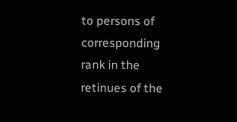to persons of corresponding rank in the retinues of the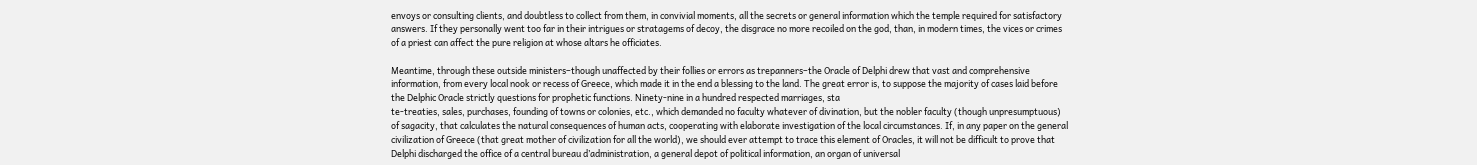envoys or consulting clients, and doubtless to collect from them, in convivial moments, all the secrets or general information which the temple required for satisfactory answers. If they personally went too far in their intrigues or stratagems of decoy, the disgrace no more recoiled on the god, than, in modern times, the vices or crimes of a priest can affect the pure religion at whose altars he officiates.

Meantime, through these outside ministers–though unaffected by their follies or errors as trepanners–the Oracle of Delphi drew that vast and comprehensive information, from every local nook or recess of Greece, which made it in the end a blessing to the land. The great error is, to suppose the majority of cases laid before the Delphic Oracle strictly questions for prophetic functions. Ninety-nine in a hundred respected marriages, sta
te-treaties, sales, purchases, founding of towns or colonies, etc., which demanded no faculty whatever of divination, but the nobler faculty (though unpresumptuous) of sagacity, that calculates the natural consequences of human acts, cooperating with elaborate investigation of the local circumstances. If, in any paper on the general civilization of Greece (that great mother of civilization for all the world), we should ever attempt to trace this element of Oracles, it will not be difficult to prove that Delphi discharged the office of a central bureau d’administration, a general depot of political information, an organ of universal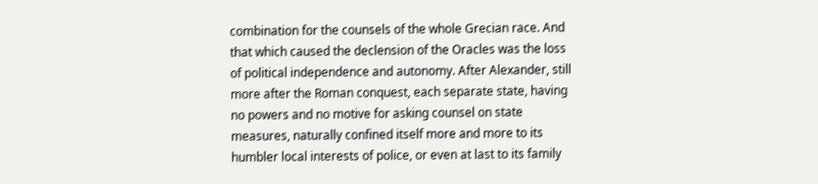combination for the counsels of the whole Grecian race. And that which caused the declension of the Oracles was the loss of political independence and autonomy. After Alexander, still more after the Roman conquest, each separate state, having no powers and no motive for asking counsel on state measures, naturally confined itself more and more to its humbler local interests of police, or even at last to its family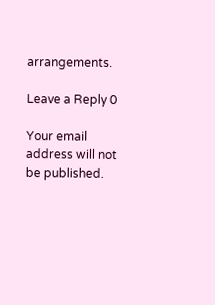arrangements.

Leave a Reply 0

Your email address will not be published.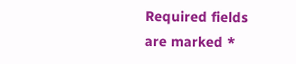Required fields are marked *